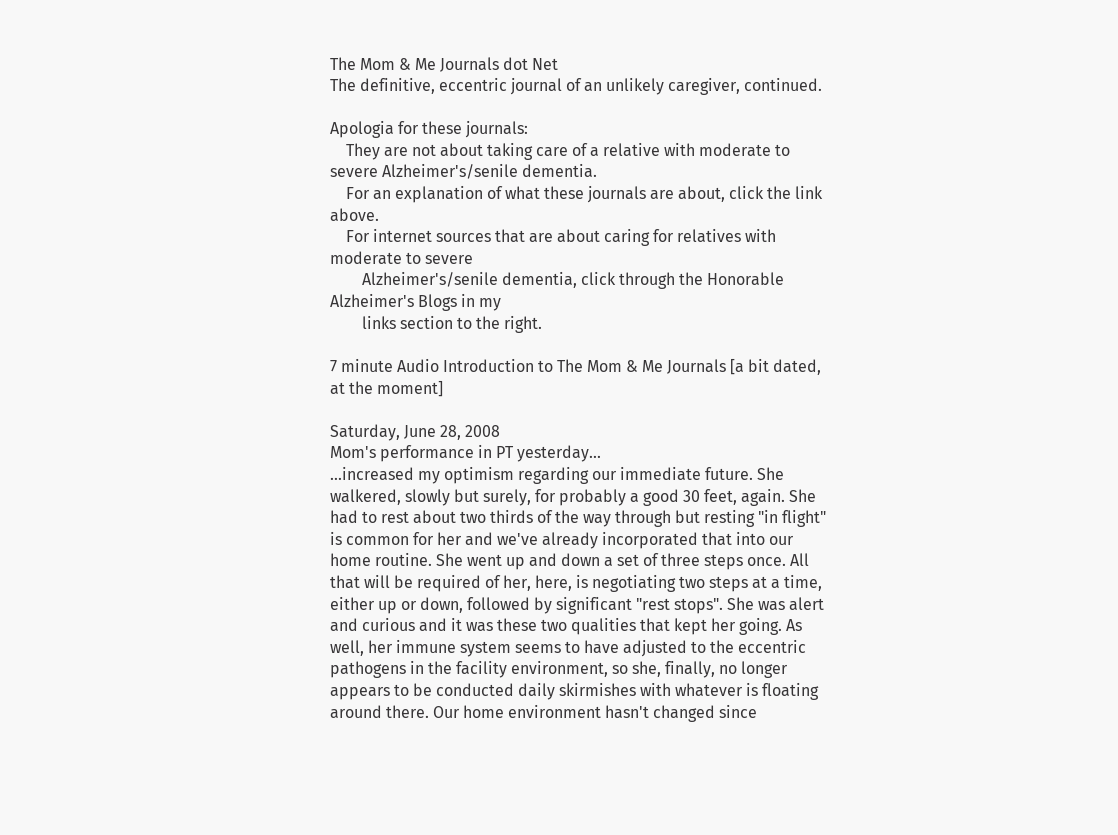The Mom & Me Journals dot Net
The definitive, eccentric journal of an unlikely caregiver, continued.

Apologia for these journals:
    They are not about taking care of a relative with moderate to severe Alzheimer's/senile dementia.
    For an explanation of what these journals are about, click the link above.
    For internet sources that are about caring for relatives with moderate to severe
        Alzheimer's/senile dementia, click through the Honorable Alzheimer's Blogs in my
        links section to the right.

7 minute Audio Introduction to The Mom & Me Journals [a bit dated, at the moment]

Saturday, June 28, 2008
Mom's performance in PT yesterday...
...increased my optimism regarding our immediate future. She walkered, slowly but surely, for probably a good 30 feet, again. She had to rest about two thirds of the way through but resting "in flight" is common for her and we've already incorporated that into our home routine. She went up and down a set of three steps once. All that will be required of her, here, is negotiating two steps at a time, either up or down, followed by significant "rest stops". She was alert and curious and it was these two qualities that kept her going. As well, her immune system seems to have adjusted to the eccentric pathogens in the facility environment, so she, finally, no longer appears to be conducted daily skirmishes with whatever is floating around there. Our home environment hasn't changed since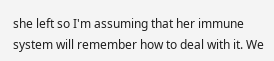she left so I'm assuming that her immune system will remember how to deal with it. We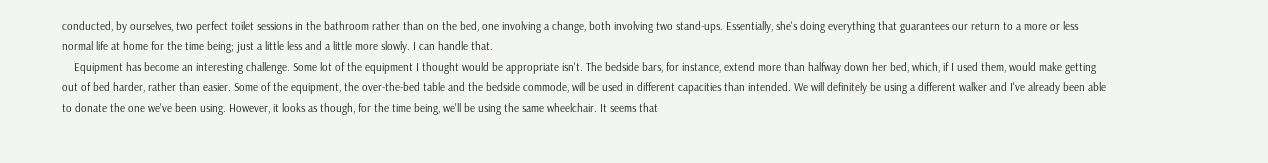conducted, by ourselves, two perfect toilet sessions in the bathroom rather than on the bed, one involving a change, both involving two stand-ups. Essentially, she's doing everything that guarantees our return to a more or less normal life at home for the time being; just a little less and a little more slowly. I can handle that.
    Equipment has become an interesting challenge. Some lot of the equipment I thought would be appropriate isn't. The bedside bars, for instance, extend more than halfway down her bed, which, if I used them, would make getting out of bed harder, rather than easier. Some of the equipment, the over-the-bed table and the bedside commode, will be used in different capacities than intended. We will definitely be using a different walker and I've already been able to donate the one we've been using. However, it looks as though, for the time being, we'll be using the same wheelchair. It seems that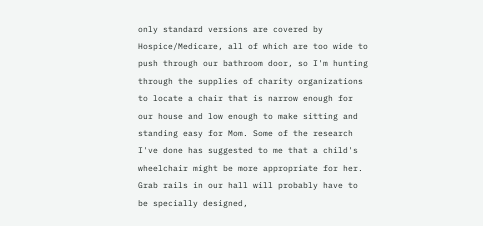only standard versions are covered by Hospice/Medicare, all of which are too wide to push through our bathroom door, so I'm hunting through the supplies of charity organizations to locate a chair that is narrow enough for our house and low enough to make sitting and standing easy for Mom. Some of the research I've done has suggested to me that a child's wheelchair might be more appropriate for her. Grab rails in our hall will probably have to be specially designed,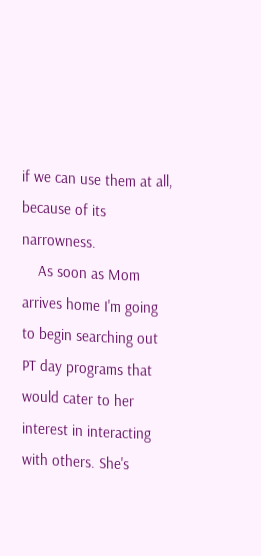if we can use them at all, because of its narrowness.
    As soon as Mom arrives home I'm going to begin searching out PT day programs that would cater to her interest in interacting with others. She's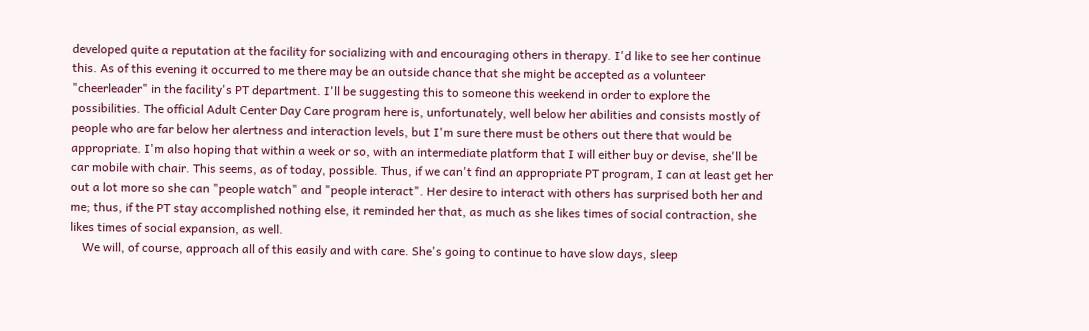developed quite a reputation at the facility for socializing with and encouraging others in therapy. I'd like to see her continue this. As of this evening it occurred to me there may be an outside chance that she might be accepted as a volunteer "cheerleader" in the facility's PT department. I'll be suggesting this to someone this weekend in order to explore the possibilities. The official Adult Center Day Care program here is, unfortunately, well below her abilities and consists mostly of people who are far below her alertness and interaction levels, but I'm sure there must be others out there that would be appropriate. I'm also hoping that within a week or so, with an intermediate platform that I will either buy or devise, she'll be car mobile with chair. This seems, as of today, possible. Thus, if we can't find an appropriate PT program, I can at least get her out a lot more so she can "people watch" and "people interact". Her desire to interact with others has surprised both her and me; thus, if the PT stay accomplished nothing else, it reminded her that, as much as she likes times of social contraction, she likes times of social expansion, as well.
    We will, of course, approach all of this easily and with care. She's going to continue to have slow days, sleep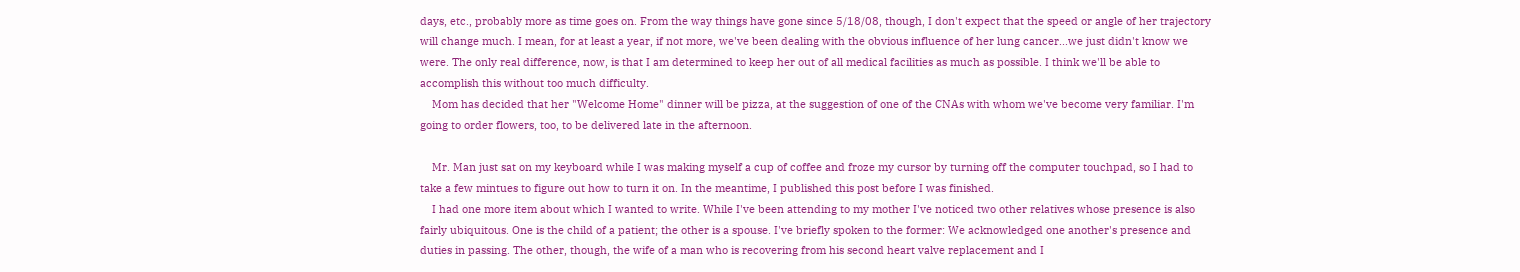days, etc., probably more as time goes on. From the way things have gone since 5/18/08, though, I don't expect that the speed or angle of her trajectory will change much. I mean, for at least a year, if not more, we've been dealing with the obvious influence of her lung cancer...we just didn't know we were. The only real difference, now, is that I am determined to keep her out of all medical facilities as much as possible. I think we'll be able to accomplish this without too much difficulty.
    Mom has decided that her "Welcome Home" dinner will be pizza, at the suggestion of one of the CNAs with whom we've become very familiar. I'm going to order flowers, too, to be delivered late in the afternoon.

    Mr. Man just sat on my keyboard while I was making myself a cup of coffee and froze my cursor by turning off the computer touchpad, so I had to take a few mintues to figure out how to turn it on. In the meantime, I published this post before I was finished.
    I had one more item about which I wanted to write. While I've been attending to my mother I've noticed two other relatives whose presence is also fairly ubiquitous. One is the child of a patient; the other is a spouse. I've briefly spoken to the former: We acknowledged one another's presence and duties in passing. The other, though, the wife of a man who is recovering from his second heart valve replacement and I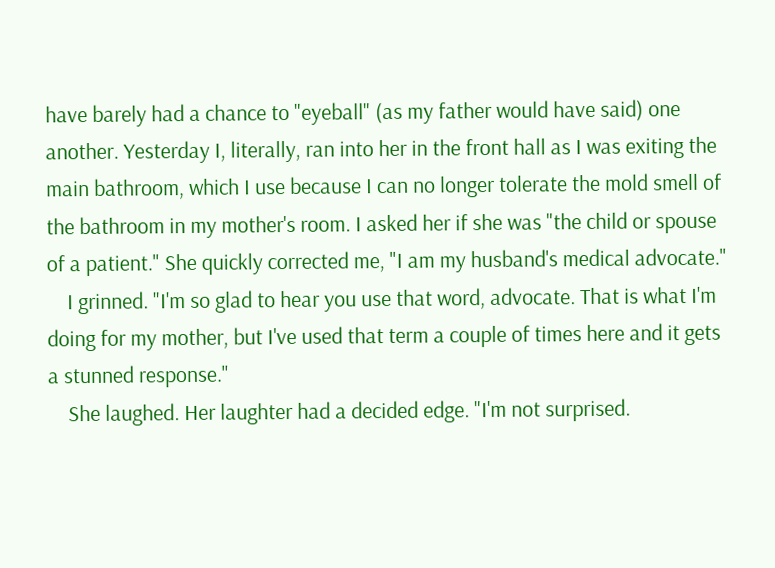have barely had a chance to "eyeball" (as my father would have said) one another. Yesterday I, literally, ran into her in the front hall as I was exiting the main bathroom, which I use because I can no longer tolerate the mold smell of the bathroom in my mother's room. I asked her if she was "the child or spouse of a patient." She quickly corrected me, "I am my husband's medical advocate."
    I grinned. "I'm so glad to hear you use that word, advocate. That is what I'm doing for my mother, but I've used that term a couple of times here and it gets a stunned response."
    She laughed. Her laughter had a decided edge. "I'm not surprised.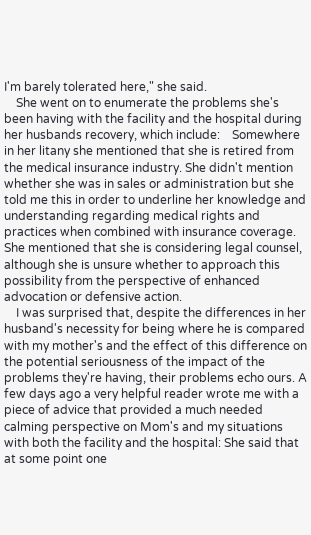I'm barely tolerated here," she said.
    She went on to enumerate the problems she's been having with the facility and the hospital during her husbands recovery, which include:    Somewhere in her litany she mentioned that she is retired from the medical insurance industry. She didn't mention whether she was in sales or administration but she told me this in order to underline her knowledge and understanding regarding medical rights and practices when combined with insurance coverage. She mentioned that she is considering legal counsel, although she is unsure whether to approach this possibility from the perspective of enhanced advocation or defensive action.
    I was surprised that, despite the differences in her husband's necessity for being where he is compared with my mother's and the effect of this difference on the potential seriousness of the impact of the problems they're having, their problems echo ours. A few days ago a very helpful reader wrote me with a piece of advice that provided a much needed calming perspective on Mom's and my situations with both the facility and the hospital: She said that at some point one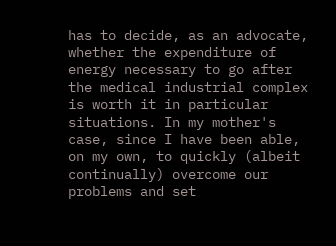has to decide, as an advocate, whether the expenditure of energy necessary to go after the medical industrial complex is worth it in particular situations. In my mother's case, since I have been able, on my own, to quickly (albeit continually) overcome our problems and set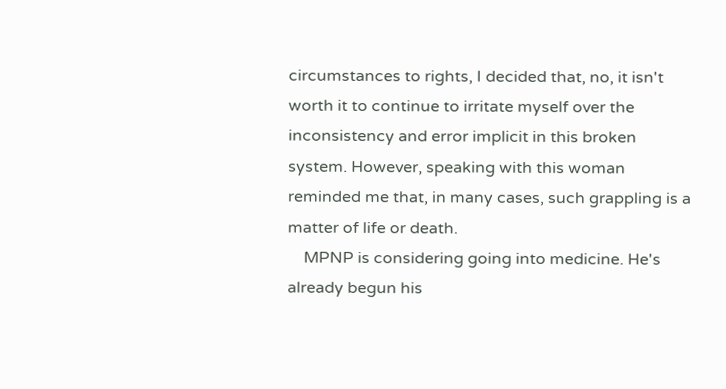circumstances to rights, I decided that, no, it isn't worth it to continue to irritate myself over the inconsistency and error implicit in this broken system. However, speaking with this woman reminded me that, in many cases, such grappling is a matter of life or death.
    MPNP is considering going into medicine. He's already begun his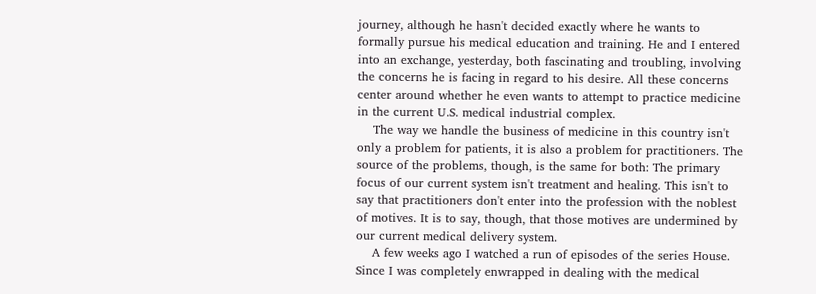journey, although he hasn't decided exactly where he wants to formally pursue his medical education and training. He and I entered into an exchange, yesterday, both fascinating and troubling, involving the concerns he is facing in regard to his desire. All these concerns center around whether he even wants to attempt to practice medicine in the current U.S. medical industrial complex.
    The way we handle the business of medicine in this country isn't only a problem for patients, it is also a problem for practitioners. The source of the problems, though, is the same for both: The primary focus of our current system isn't treatment and healing. This isn't to say that practitioners don't enter into the profession with the noblest of motives. It is to say, though, that those motives are undermined by our current medical delivery system.
    A few weeks ago I watched a run of episodes of the series House. Since I was completely enwrapped in dealing with the medical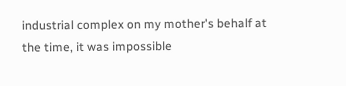industrial complex on my mother's behalf at the time, it was impossible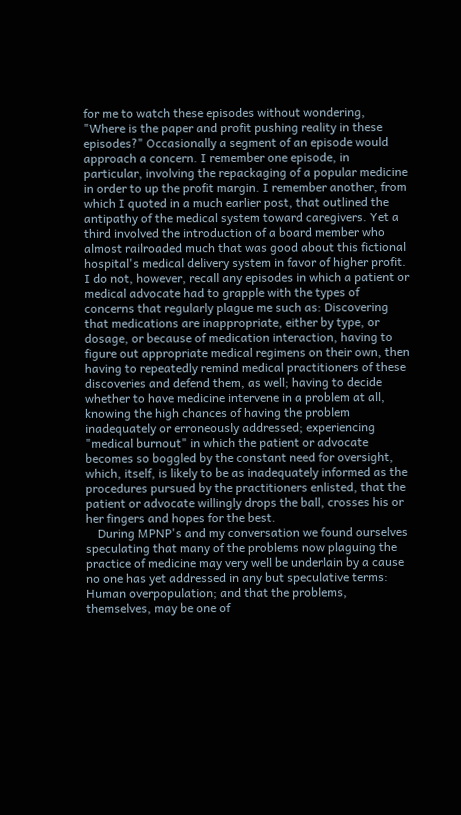for me to watch these episodes without wondering, "Where is the paper and profit pushing reality in these episodes?" Occasionally a segment of an episode would approach a concern. I remember one episode, in particular, involving the repackaging of a popular medicine in order to up the profit margin. I remember another, from which I quoted in a much earlier post, that outlined the antipathy of the medical system toward caregivers. Yet a third involved the introduction of a board member who almost railroaded much that was good about this fictional hospital's medical delivery system in favor of higher profit. I do not, however, recall any episodes in which a patient or medical advocate had to grapple with the types of concerns that regularly plague me such as: Discovering that medications are inappropriate, either by type, or dosage, or because of medication interaction, having to figure out appropriate medical regimens on their own, then having to repeatedly remind medical practitioners of these discoveries and defend them, as well; having to decide whether to have medicine intervene in a problem at all, knowing the high chances of having the problem inadequately or erroneously addressed; experiencing "medical burnout" in which the patient or advocate becomes so boggled by the constant need for oversight, which, itself, is likely to be as inadequately informed as the procedures pursued by the practitioners enlisted, that the patient or advocate willingly drops the ball, crosses his or her fingers and hopes for the best.
    During MPNP's and my conversation we found ourselves speculating that many of the problems now plaguing the practice of medicine may very well be underlain by a cause no one has yet addressed in any but speculative terms: Human overpopulation; and that the problems, themselves, may be one of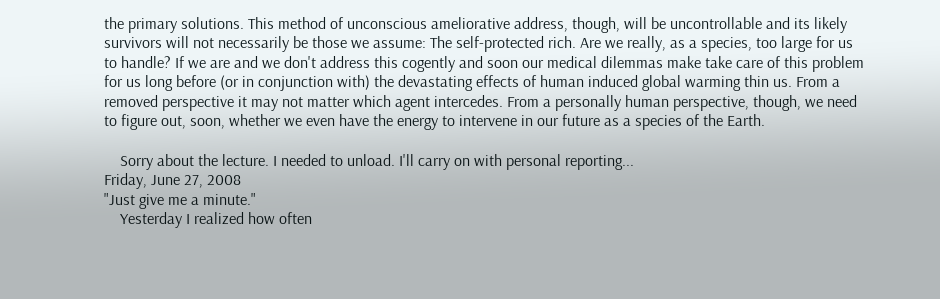the primary solutions. This method of unconscious ameliorative address, though, will be uncontrollable and its likely survivors will not necessarily be those we assume: The self-protected rich. Are we really, as a species, too large for us to handle? If we are and we don't address this cogently and soon our medical dilemmas make take care of this problem for us long before (or in conjunction with) the devastating effects of human induced global warming thin us. From a removed perspective it may not matter which agent intercedes. From a personally human perspective, though, we need to figure out, soon, whether we even have the energy to intervene in our future as a species of the Earth.

    Sorry about the lecture. I needed to unload. I'll carry on with personal reporting...
Friday, June 27, 2008
"Just give me a minute."
    Yesterday I realized how often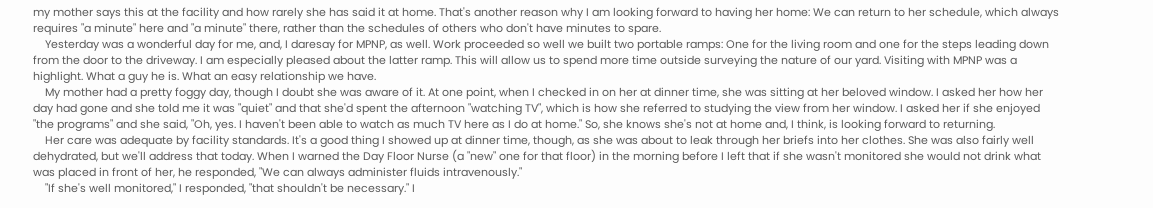my mother says this at the facility and how rarely she has said it at home. That's another reason why I am looking forward to having her home: We can return to her schedule, which always requires "a minute" here and "a minute" there, rather than the schedules of others who don't have minutes to spare.
    Yesterday was a wonderful day for me, and, I daresay for MPNP, as well. Work proceeded so well we built two portable ramps: One for the living room and one for the steps leading down from the door to the driveway. I am especially pleased about the latter ramp. This will allow us to spend more time outside surveying the nature of our yard. Visiting with MPNP was a highlight. What a guy he is. What an easy relationship we have.
    My mother had a pretty foggy day, though I doubt she was aware of it. At one point, when I checked in on her at dinner time, she was sitting at her beloved window. I asked her how her day had gone and she told me it was "quiet" and that she'd spent the afternoon "watching TV", which is how she referred to studying the view from her window. I asked her if she enjoyed "the programs" and she said, "Oh, yes. I haven't been able to watch as much TV here as I do at home." So, she knows she's not at home and, I think, is looking forward to returning.
    Her care was adequate by facility standards. It's a good thing I showed up at dinner time, though, as she was about to leak through her briefs into her clothes. She was also fairly well dehydrated, but we'll address that today. When I warned the Day Floor Nurse (a "new" one for that floor) in the morning before I left that if she wasn't monitored she would not drink what was placed in front of her, he responded, "We can always administer fluids intravenously."
    "If she's well monitored," I responded, "that shouldn't be necessary." I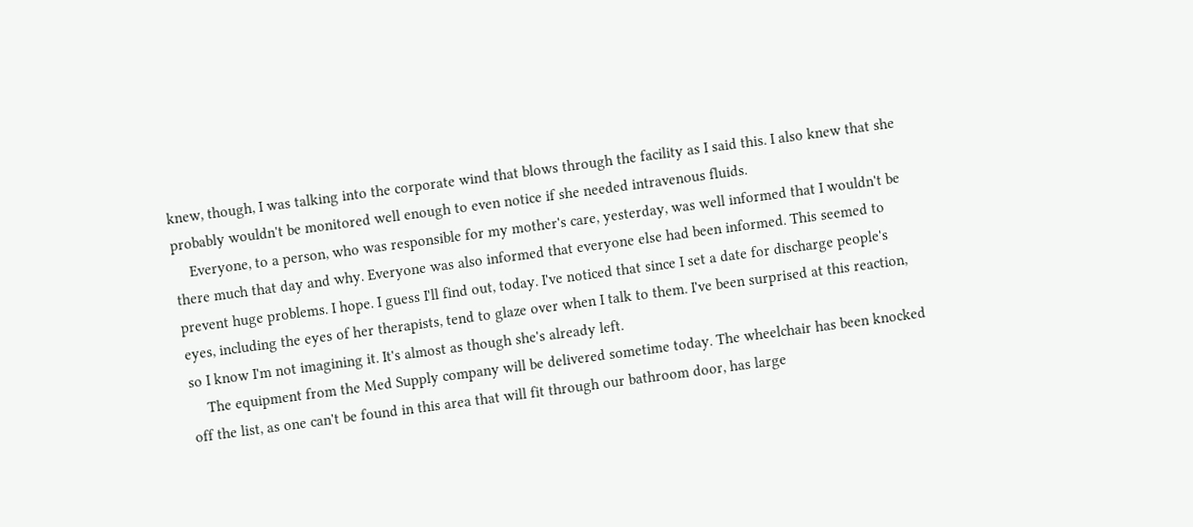knew, though, I was talking into the corporate wind that blows through the facility as I said this. I also knew that she probably wouldn't be monitored well enough to even notice if she needed intravenous fluids.
    Everyone, to a person, who was responsible for my mother's care, yesterday, was well informed that I wouldn't be there much that day and why. Everyone was also informed that everyone else had been informed. This seemed to prevent huge problems. I hope. I guess I'll find out, today. I've noticed that since I set a date for discharge people's eyes, including the eyes of her therapists, tend to glaze over when I talk to them. I've been surprised at this reaction, so I know I'm not imagining it. It's almost as though she's already left.
    The equipment from the Med Supply company will be delivered sometime today. The wheelchair has been knocked off the list, as one can't be found in this area that will fit through our bathroom door, has large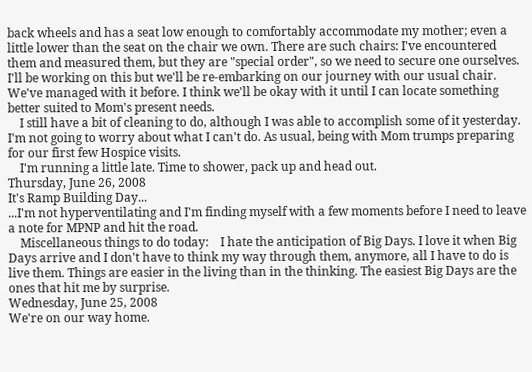back wheels and has a seat low enough to comfortably accommodate my mother; even a little lower than the seat on the chair we own. There are such chairs: I've encountered them and measured them, but they are "special order", so we need to secure one ourselves. I'll be working on this but we'll be re-embarking on our journey with our usual chair. We've managed with it before. I think we'll be okay with it until I can locate something better suited to Mom's present needs.
    I still have a bit of cleaning to do, although I was able to accomplish some of it yesterday. I'm not going to worry about what I can't do. As usual, being with Mom trumps preparing for our first few Hospice visits.
    I'm running a little late. Time to shower, pack up and head out.
Thursday, June 26, 2008
It's Ramp Building Day...
...I'm not hyperventilating and I'm finding myself with a few moments before I need to leave a note for MPNP and hit the road.
    Miscellaneous things to do today:    I hate the anticipation of Big Days. I love it when Big Days arrive and I don't have to think my way through them, anymore, all I have to do is live them. Things are easier in the living than in the thinking. The easiest Big Days are the ones that hit me by surprise.
Wednesday, June 25, 2008
We're on our way home.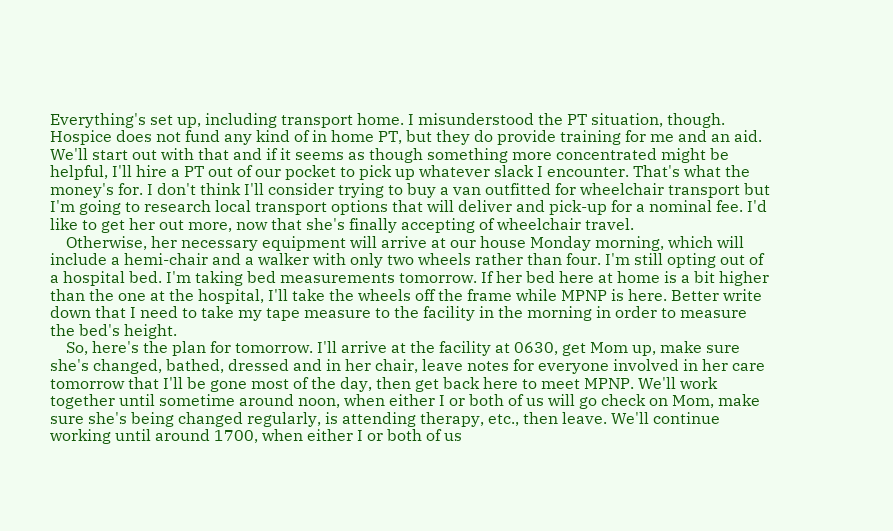Everything's set up, including transport home. I misunderstood the PT situation, though. Hospice does not fund any kind of in home PT, but they do provide training for me and an aid. We'll start out with that and if it seems as though something more concentrated might be helpful, I'll hire a PT out of our pocket to pick up whatever slack I encounter. That's what the money's for. I don't think I'll consider trying to buy a van outfitted for wheelchair transport but I'm going to research local transport options that will deliver and pick-up for a nominal fee. I'd like to get her out more, now that she's finally accepting of wheelchair travel.
    Otherwise, her necessary equipment will arrive at our house Monday morning, which will include a hemi-chair and a walker with only two wheels rather than four. I'm still opting out of a hospital bed. I'm taking bed measurements tomorrow. If her bed here at home is a bit higher than the one at the hospital, I'll take the wheels off the frame while MPNP is here. Better write down that I need to take my tape measure to the facility in the morning in order to measure the bed's height.
    So, here's the plan for tomorrow. I'll arrive at the facility at 0630, get Mom up, make sure she's changed, bathed, dressed and in her chair, leave notes for everyone involved in her care tomorrow that I'll be gone most of the day, then get back here to meet MPNP. We'll work together until sometime around noon, when either I or both of us will go check on Mom, make sure she's being changed regularly, is attending therapy, etc., then leave. We'll continue working until around 1700, when either I or both of us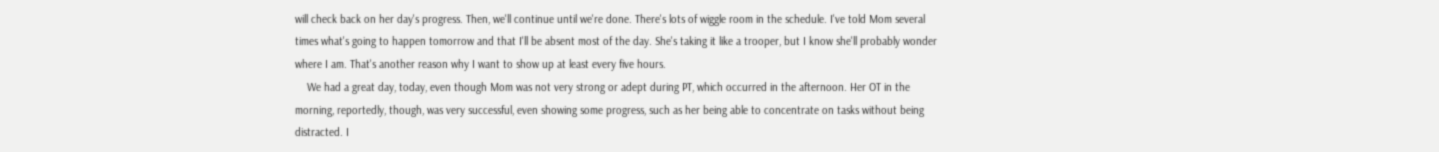will check back on her day's progress. Then, we'll continue until we're done. There's lots of wiggle room in the schedule. I've told Mom several times what's going to happen tomorrow and that I'll be absent most of the day. She's taking it like a trooper, but I know she'll probably wonder where I am. That's another reason why I want to show up at least every five hours.
    We had a great day, today, even though Mom was not very strong or adept during PT, which occurred in the afternoon. Her OT in the morning, reportedly, though, was very successful, even showing some progress, such as her being able to concentrate on tasks without being distracted. I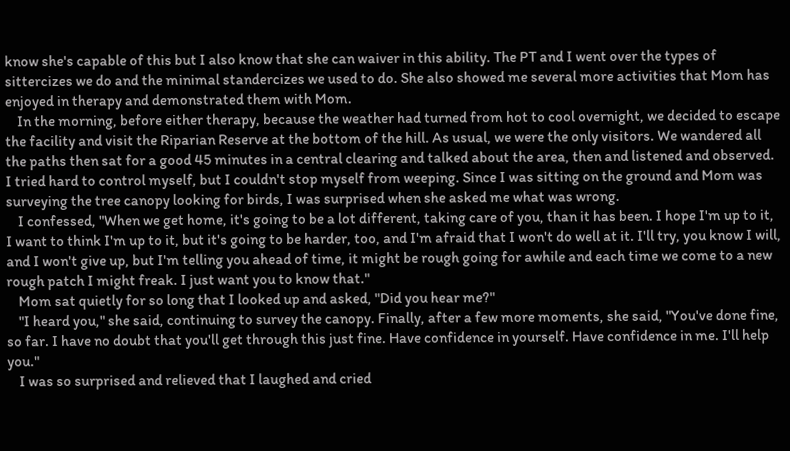know she's capable of this but I also know that she can waiver in this ability. The PT and I went over the types of sittercizes we do and the minimal standercizes we used to do. She also showed me several more activities that Mom has enjoyed in therapy and demonstrated them with Mom.
    In the morning, before either therapy, because the weather had turned from hot to cool overnight, we decided to escape the facility and visit the Riparian Reserve at the bottom of the hill. As usual, we were the only visitors. We wandered all the paths then sat for a good 45 minutes in a central clearing and talked about the area, then and listened and observed. I tried hard to control myself, but I couldn't stop myself from weeping. Since I was sitting on the ground and Mom was surveying the tree canopy looking for birds, I was surprised when she asked me what was wrong.
    I confessed, "When we get home, it's going to be a lot different, taking care of you, than it has been. I hope I'm up to it, I want to think I'm up to it, but it's going to be harder, too, and I'm afraid that I won't do well at it. I'll try, you know I will, and I won't give up, but I'm telling you ahead of time, it might be rough going for awhile and each time we come to a new rough patch I might freak. I just want you to know that."
    Mom sat quietly for so long that I looked up and asked, "Did you hear me?"
    "I heard you," she said, continuing to survey the canopy. Finally, after a few more moments, she said, "You've done fine, so far. I have no doubt that you'll get through this just fine. Have confidence in yourself. Have confidence in me. I'll help you."
    I was so surprised and relieved that I laughed and cried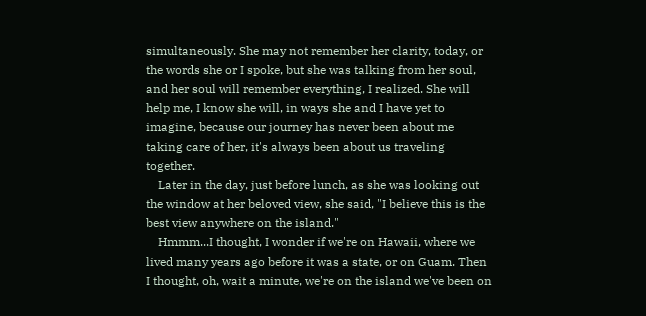simultaneously. She may not remember her clarity, today, or the words she or I spoke, but she was talking from her soul, and her soul will remember everything, I realized. She will help me, I know she will, in ways she and I have yet to imagine, because our journey has never been about me taking care of her, it's always been about us traveling together.
    Later in the day, just before lunch, as she was looking out the window at her beloved view, she said, "I believe this is the best view anywhere on the island."
    Hmmm...I thought, I wonder if we're on Hawaii, where we lived many years ago before it was a state, or on Guam. Then I thought, oh, wait a minute, we're on the island we've been on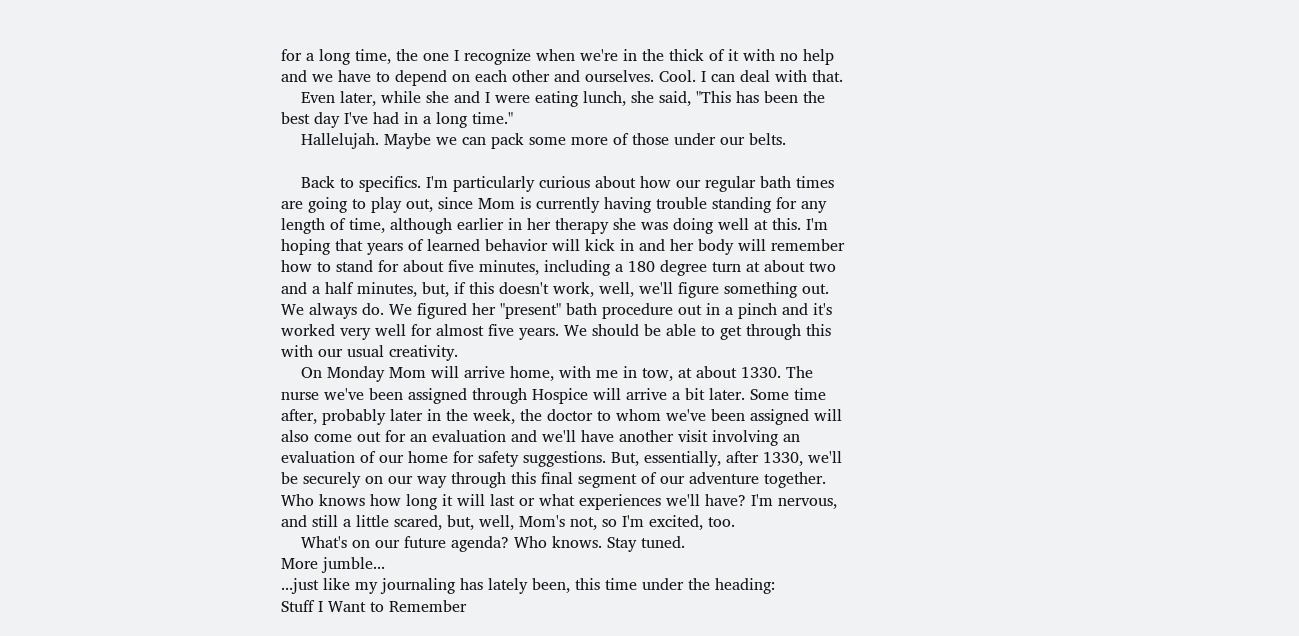for a long time, the one I recognize when we're in the thick of it with no help and we have to depend on each other and ourselves. Cool. I can deal with that.
    Even later, while she and I were eating lunch, she said, "This has been the best day I've had in a long time."
    Hallelujah. Maybe we can pack some more of those under our belts.

    Back to specifics. I'm particularly curious about how our regular bath times are going to play out, since Mom is currently having trouble standing for any length of time, although earlier in her therapy she was doing well at this. I'm hoping that years of learned behavior will kick in and her body will remember how to stand for about five minutes, including a 180 degree turn at about two and a half minutes, but, if this doesn't work, well, we'll figure something out. We always do. We figured her "present" bath procedure out in a pinch and it's worked very well for almost five years. We should be able to get through this with our usual creativity.
    On Monday Mom will arrive home, with me in tow, at about 1330. The nurse we've been assigned through Hospice will arrive a bit later. Some time after, probably later in the week, the doctor to whom we've been assigned will also come out for an evaluation and we'll have another visit involving an evaluation of our home for safety suggestions. But, essentially, after 1330, we'll be securely on our way through this final segment of our adventure together. Who knows how long it will last or what experiences we'll have? I'm nervous, and still a little scared, but, well, Mom's not, so I'm excited, too.
    What's on our future agenda? Who knows. Stay tuned.
More jumble...
...just like my journaling has lately been, this time under the heading:
Stuff I Want to Remember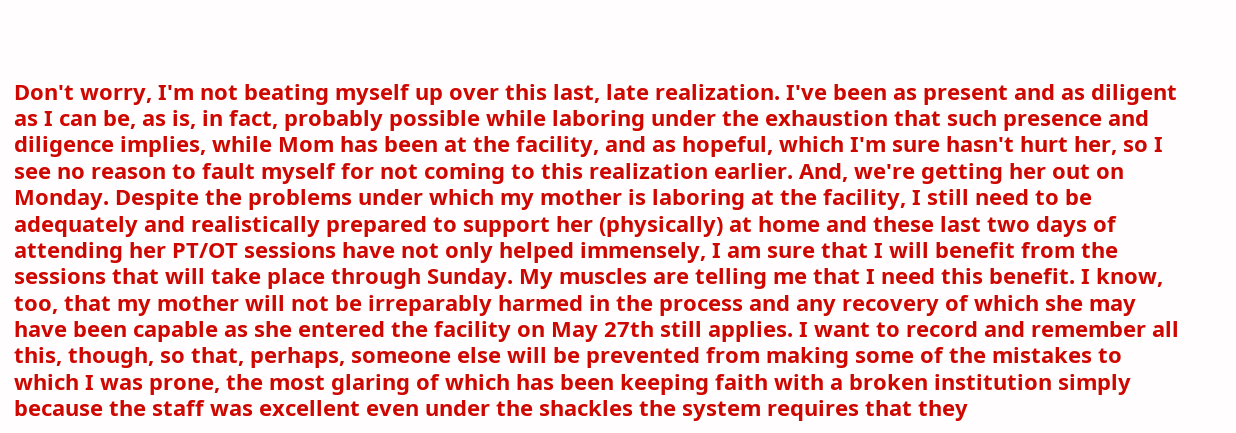Don't worry, I'm not beating myself up over this last, late realization. I've been as present and as diligent as I can be, as is, in fact, probably possible while laboring under the exhaustion that such presence and diligence implies, while Mom has been at the facility, and as hopeful, which I'm sure hasn't hurt her, so I see no reason to fault myself for not coming to this realization earlier. And, we're getting her out on Monday. Despite the problems under which my mother is laboring at the facility, I still need to be adequately and realistically prepared to support her (physically) at home and these last two days of attending her PT/OT sessions have not only helped immensely, I am sure that I will benefit from the sessions that will take place through Sunday. My muscles are telling me that I need this benefit. I know, too, that my mother will not be irreparably harmed in the process and any recovery of which she may have been capable as she entered the facility on May 27th still applies. I want to record and remember all this, though, so that, perhaps, someone else will be prevented from making some of the mistakes to which I was prone, the most glaring of which has been keeping faith with a broken institution simply because the staff was excellent even under the shackles the system requires that they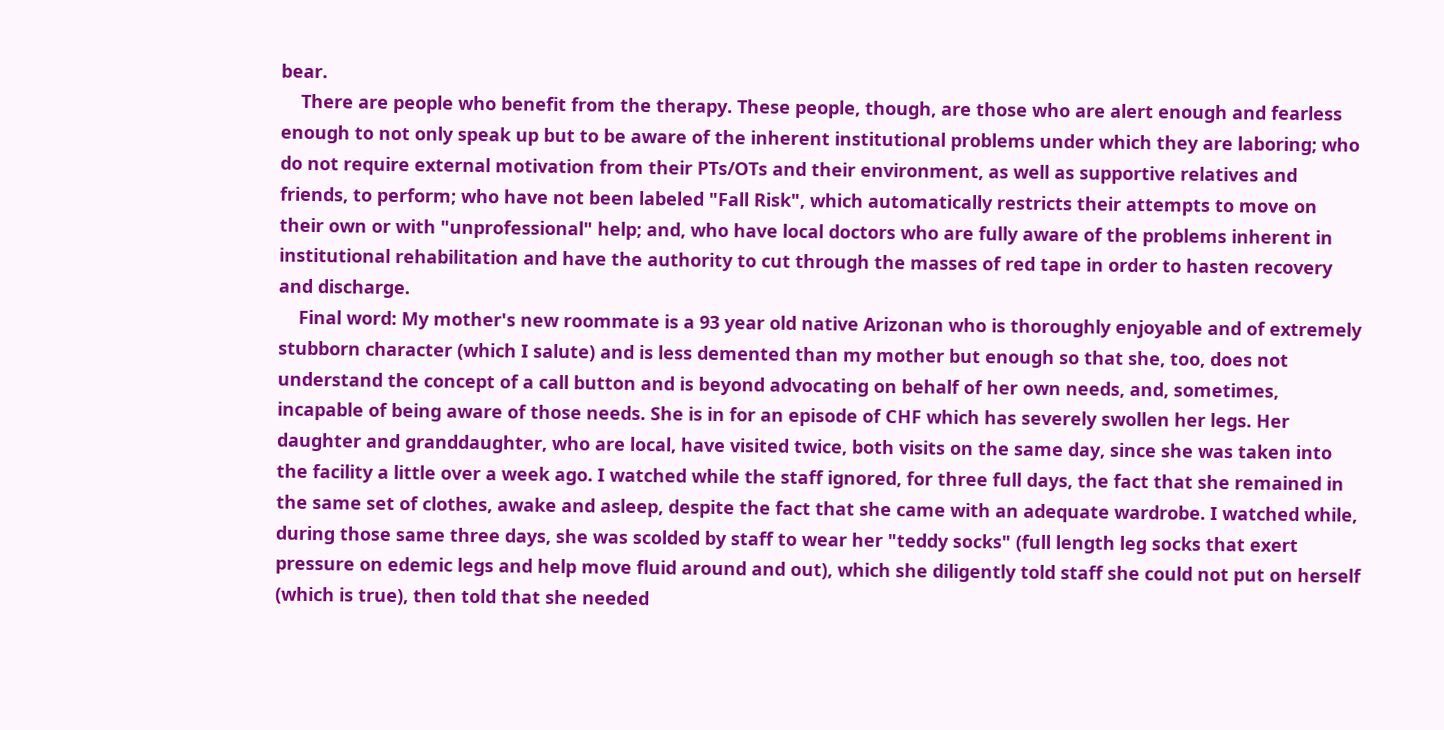bear.
    There are people who benefit from the therapy. These people, though, are those who are alert enough and fearless enough to not only speak up but to be aware of the inherent institutional problems under which they are laboring; who do not require external motivation from their PTs/OTs and their environment, as well as supportive relatives and friends, to perform; who have not been labeled "Fall Risk", which automatically restricts their attempts to move on their own or with "unprofessional" help; and, who have local doctors who are fully aware of the problems inherent in institutional rehabilitation and have the authority to cut through the masses of red tape in order to hasten recovery and discharge.
    Final word: My mother's new roommate is a 93 year old native Arizonan who is thoroughly enjoyable and of extremely stubborn character (which I salute) and is less demented than my mother but enough so that she, too, does not understand the concept of a call button and is beyond advocating on behalf of her own needs, and, sometimes, incapable of being aware of those needs. She is in for an episode of CHF which has severely swollen her legs. Her daughter and granddaughter, who are local, have visited twice, both visits on the same day, since she was taken into the facility a little over a week ago. I watched while the staff ignored, for three full days, the fact that she remained in the same set of clothes, awake and asleep, despite the fact that she came with an adequate wardrobe. I watched while, during those same three days, she was scolded by staff to wear her "teddy socks" (full length leg socks that exert pressure on edemic legs and help move fluid around and out), which she diligently told staff she could not put on herself (which is true), then told that she needed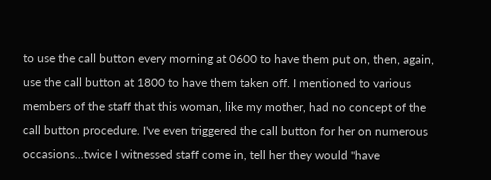to use the call button every morning at 0600 to have them put on, then, again, use the call button at 1800 to have them taken off. I mentioned to various members of the staff that this woman, like my mother, had no concept of the call button procedure. I've even triggered the call button for her on numerous occasions...twice I witnessed staff come in, tell her they would "have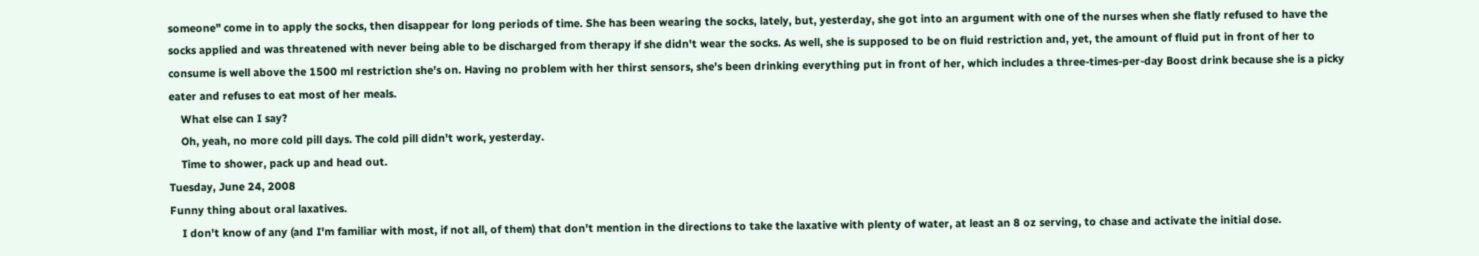someone" come in to apply the socks, then disappear for long periods of time. She has been wearing the socks, lately, but, yesterday, she got into an argument with one of the nurses when she flatly refused to have the socks applied and was threatened with never being able to be discharged from therapy if she didn't wear the socks. As well, she is supposed to be on fluid restriction and, yet, the amount of fluid put in front of her to consume is well above the 1500 ml restriction she's on. Having no problem with her thirst sensors, she's been drinking everything put in front of her, which includes a three-times-per-day Boost drink because she is a picky eater and refuses to eat most of her meals.
    What else can I say?
    Oh, yeah, no more cold pill days. The cold pill didn't work, yesterday.
    Time to shower, pack up and head out.
Tuesday, June 24, 2008
Funny thing about oral laxatives.
    I don't know of any (and I'm familiar with most, if not all, of them) that don't mention in the directions to take the laxative with plenty of water, at least an 8 oz serving, to chase and activate the initial dose.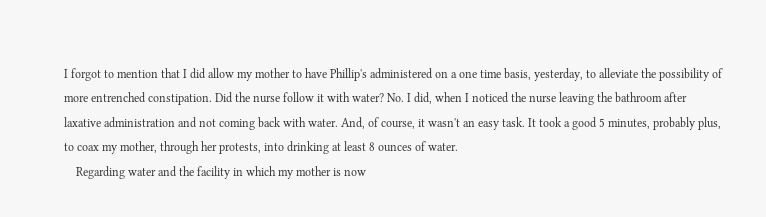I forgot to mention that I did allow my mother to have Phillip's administered on a one time basis, yesterday, to alleviate the possibility of more entrenched constipation. Did the nurse follow it with water? No. I did, when I noticed the nurse leaving the bathroom after laxative administration and not coming back with water. And, of course, it wasn't an easy task. It took a good 5 minutes, probably plus, to coax my mother, through her protests, into drinking at least 8 ounces of water.
    Regarding water and the facility in which my mother is now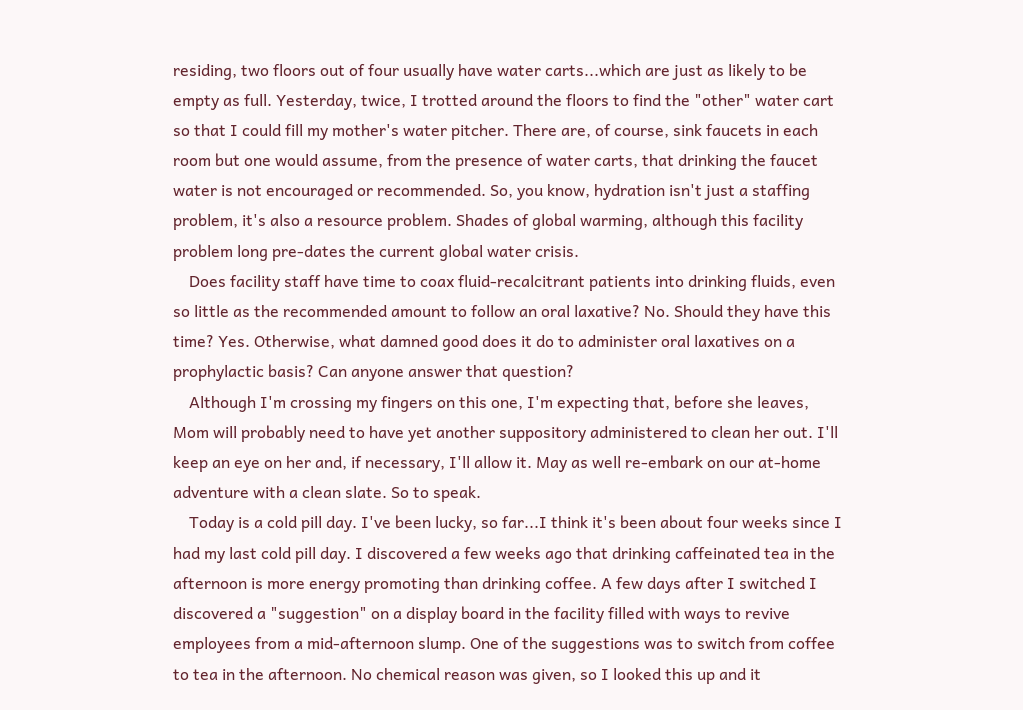residing, two floors out of four usually have water carts...which are just as likely to be empty as full. Yesterday, twice, I trotted around the floors to find the "other" water cart so that I could fill my mother's water pitcher. There are, of course, sink faucets in each room but one would assume, from the presence of water carts, that drinking the faucet water is not encouraged or recommended. So, you know, hydration isn't just a staffing problem, it's also a resource problem. Shades of global warming, although this facility problem long pre-dates the current global water crisis.
    Does facility staff have time to coax fluid-recalcitrant patients into drinking fluids, even so little as the recommended amount to follow an oral laxative? No. Should they have this time? Yes. Otherwise, what damned good does it do to administer oral laxatives on a prophylactic basis? Can anyone answer that question?
    Although I'm crossing my fingers on this one, I'm expecting that, before she leaves, Mom will probably need to have yet another suppository administered to clean her out. I'll keep an eye on her and, if necessary, I'll allow it. May as well re-embark on our at-home adventure with a clean slate. So to speak.
    Today is a cold pill day. I've been lucky, so far...I think it's been about four weeks since I had my last cold pill day. I discovered a few weeks ago that drinking caffeinated tea in the afternoon is more energy promoting than drinking coffee. A few days after I switched I discovered a "suggestion" on a display board in the facility filled with ways to revive employees from a mid-afternoon slump. One of the suggestions was to switch from coffee to tea in the afternoon. No chemical reason was given, so I looked this up and it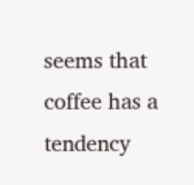seems that coffee has a tendency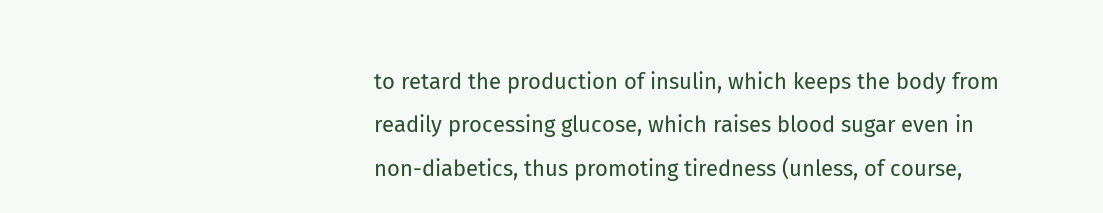to retard the production of insulin, which keeps the body from readily processing glucose, which raises blood sugar even in non-diabetics, thus promoting tiredness (unless, of course,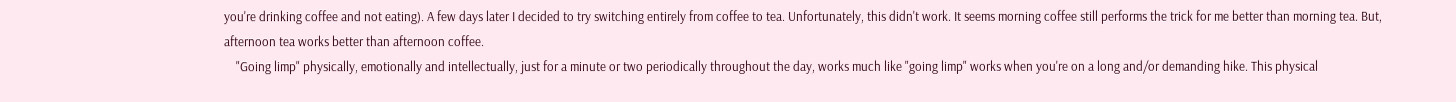you're drinking coffee and not eating). A few days later I decided to try switching entirely from coffee to tea. Unfortunately, this didn't work. It seems morning coffee still performs the trick for me better than morning tea. But, afternoon tea works better than afternoon coffee.
    "Going limp" physically, emotionally and intellectually, just for a minute or two periodically throughout the day, works much like "going limp" works when you're on a long and/or demanding hike. This physical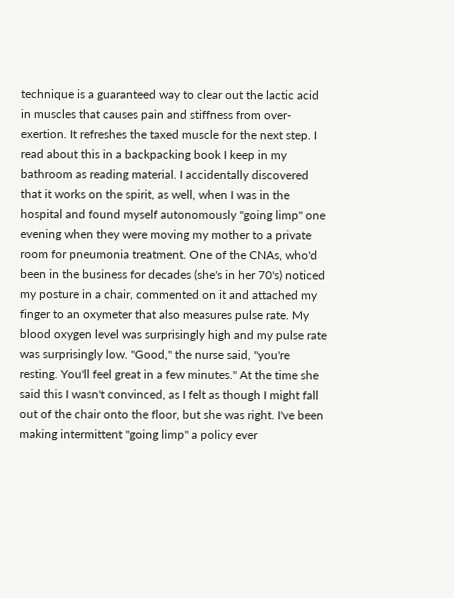technique is a guaranteed way to clear out the lactic acid in muscles that causes pain and stiffness from over-exertion. It refreshes the taxed muscle for the next step. I read about this in a backpacking book I keep in my bathroom as reading material. I accidentally discovered that it works on the spirit, as well, when I was in the hospital and found myself autonomously "going limp" one evening when they were moving my mother to a private room for pneumonia treatment. One of the CNAs, who'd been in the business for decades (she's in her 70's) noticed my posture in a chair, commented on it and attached my finger to an oxymeter that also measures pulse rate. My blood oxygen level was surprisingly high and my pulse rate was surprisingly low. "Good," the nurse said, "you're resting. You'll feel great in a few minutes." At the time she said this I wasn't convinced, as I felt as though I might fall out of the chair onto the floor, but she was right. I've been making intermittent "going limp" a policy ever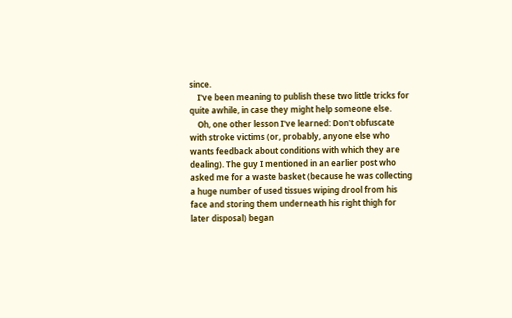since.
    I've been meaning to publish these two little tricks for quite awhile, in case they might help someone else.
    Oh, one other lesson I've learned: Don't obfuscate with stroke victims (or, probably, anyone else who wants feedback about conditions with which they are dealing). The guy I mentioned in an earlier post who asked me for a waste basket (because he was collecting a huge number of used tissues wiping drool from his face and storing them underneath his right thigh for later disposal) began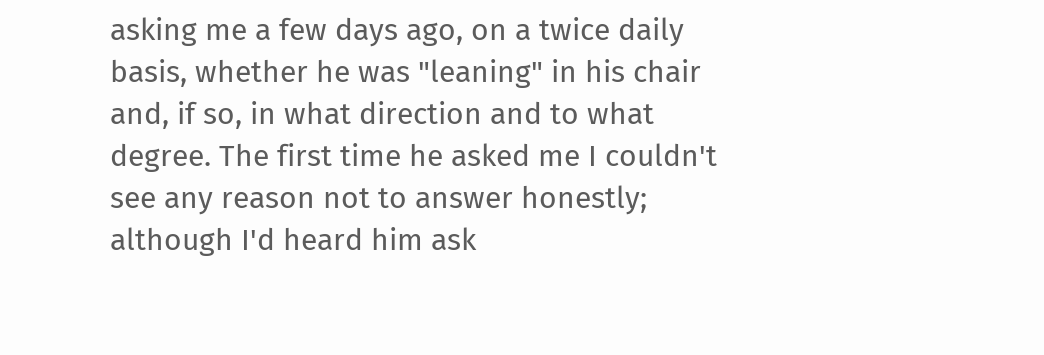asking me a few days ago, on a twice daily basis, whether he was "leaning" in his chair and, if so, in what direction and to what degree. The first time he asked me I couldn't see any reason not to answer honestly; although I'd heard him ask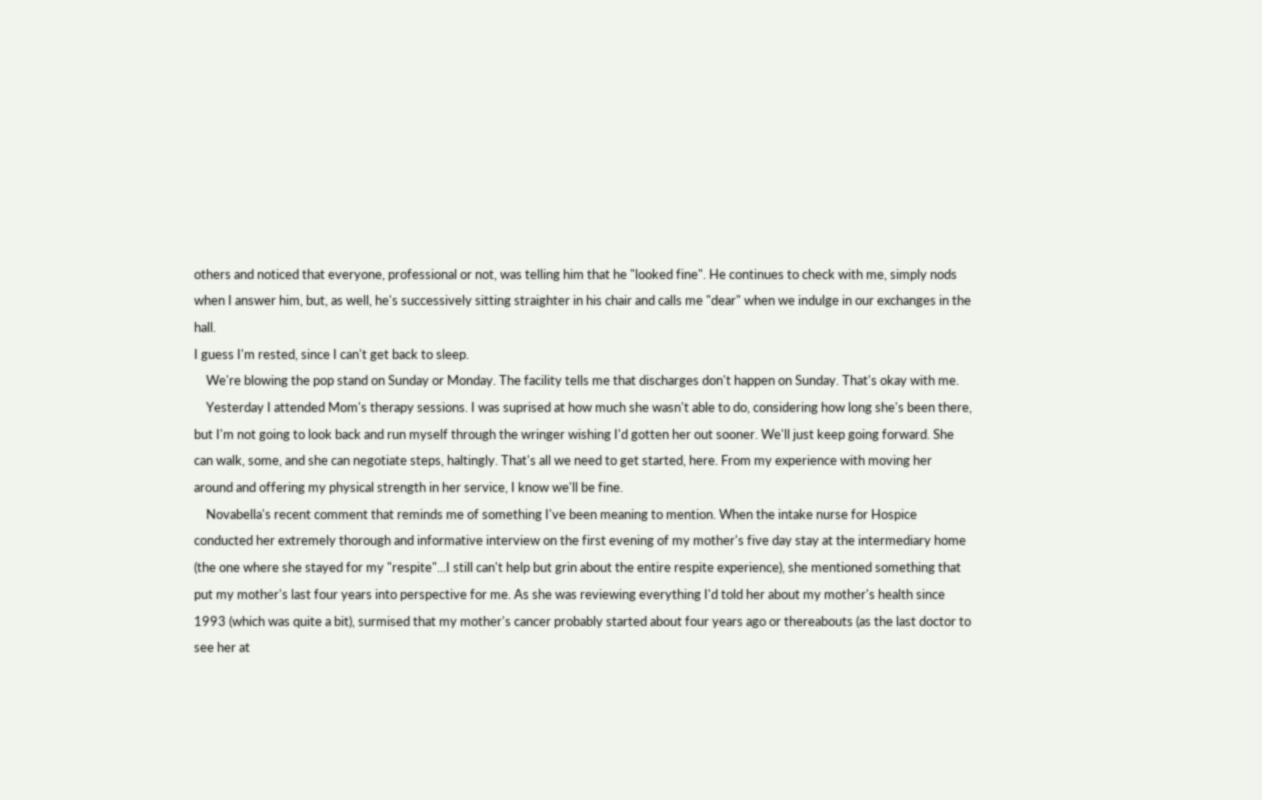others and noticed that everyone, professional or not, was telling him that he "looked fine". He continues to check with me, simply nods when I answer him, but, as well, he's successively sitting straighter in his chair and calls me "dear" when we indulge in our exchanges in the hall.
I guess I'm rested, since I can't get back to sleep.
    We're blowing the pop stand on Sunday or Monday. The facility tells me that discharges don't happen on Sunday. That's okay with me.
    Yesterday I attended Mom's therapy sessions. I was suprised at how much she wasn't able to do, considering how long she's been there, but I'm not going to look back and run myself through the wringer wishing I'd gotten her out sooner. We'll just keep going forward. She can walk, some, and she can negotiate steps, haltingly. That's all we need to get started, here. From my experience with moving her around and offering my physical strength in her service, I know we'll be fine.
    Novabella's recent comment that reminds me of something I've been meaning to mention. When the intake nurse for Hospice conducted her extremely thorough and informative interview on the first evening of my mother's five day stay at the intermediary home (the one where she stayed for my "respite"...I still can't help but grin about the entire respite experience), she mentioned something that put my mother's last four years into perspective for me. As she was reviewing everything I'd told her about my mother's health since 1993 (which was quite a bit), surmised that my mother's cancer probably started about four years ago or thereabouts (as the last doctor to see her at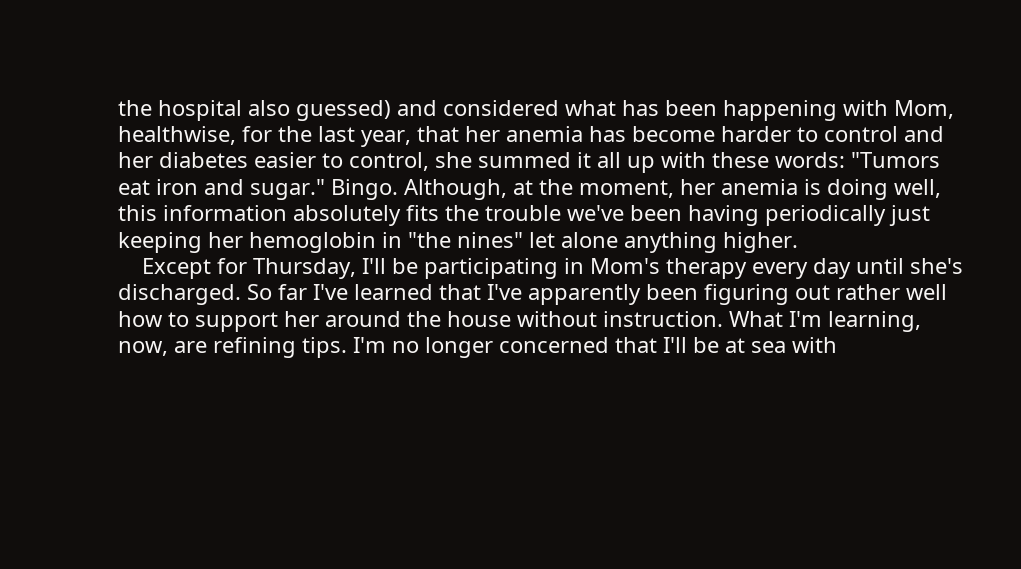the hospital also guessed) and considered what has been happening with Mom, healthwise, for the last year, that her anemia has become harder to control and her diabetes easier to control, she summed it all up with these words: "Tumors eat iron and sugar." Bingo. Although, at the moment, her anemia is doing well, this information absolutely fits the trouble we've been having periodically just keeping her hemoglobin in "the nines" let alone anything higher.
    Except for Thursday, I'll be participating in Mom's therapy every day until she's discharged. So far I've learned that I've apparently been figuring out rather well how to support her around the house without instruction. What I'm learning, now, are refining tips. I'm no longer concerned that I'll be at sea with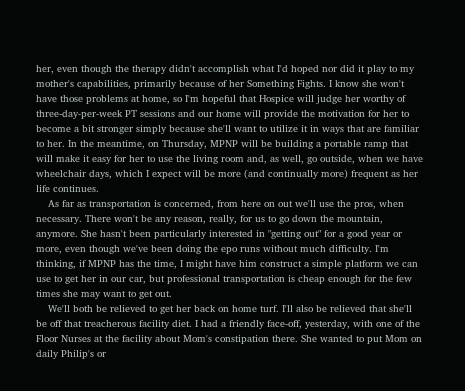her, even though the therapy didn't accomplish what I'd hoped nor did it play to my mother's capabilities, primarily because of her Something Fights. I know she won't have those problems at home, so I'm hopeful that Hospice will judge her worthy of three-day-per-week PT sessions and our home will provide the motivation for her to become a bit stronger simply because she'll want to utilize it in ways that are familiar to her. In the meantime, on Thursday, MPNP will be building a portable ramp that will make it easy for her to use the living room and, as well, go outside, when we have wheelchair days, which I expect will be more (and continually more) frequent as her life continues.
    As far as transportation is concerned, from here on out we'll use the pros, when necessary. There won't be any reason, really, for us to go down the mountain, anymore. She hasn't been particularly interested in "getting out" for a good year or more, even though we've been doing the epo runs without much difficulty. I'm thinking, if MPNP has the time, I might have him construct a simple platform we can use to get her in our car, but professional transportation is cheap enough for the few times she may want to get out.
    We'll both be relieved to get her back on home turf. I'll also be relieved that she'll be off that treacherous facility diet. I had a friendly face-off, yesterday, with one of the Floor Nurses at the facility about Mom's constipation there. She wanted to put Mom on daily Philip's or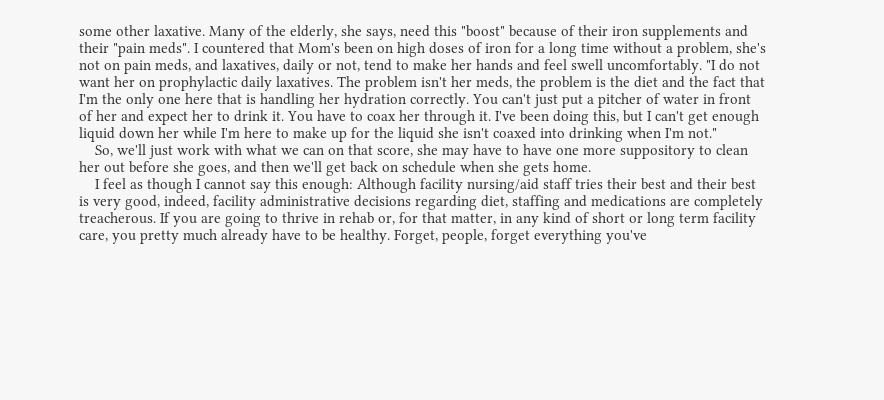some other laxative. Many of the elderly, she says, need this "boost" because of their iron supplements and their "pain meds". I countered that Mom's been on high doses of iron for a long time without a problem, she's not on pain meds, and laxatives, daily or not, tend to make her hands and feel swell uncomfortably. "I do not want her on prophylactic daily laxatives. The problem isn't her meds, the problem is the diet and the fact that I'm the only one here that is handling her hydration correctly. You can't just put a pitcher of water in front of her and expect her to drink it. You have to coax her through it. I've been doing this, but I can't get enough liquid down her while I'm here to make up for the liquid she isn't coaxed into drinking when I'm not."
    So, we'll just work with what we can on that score, she may have to have one more suppository to clean her out before she goes, and then we'll get back on schedule when she gets home.
    I feel as though I cannot say this enough: Although facility nursing/aid staff tries their best and their best is very good, indeed, facility administrative decisions regarding diet, staffing and medications are completely treacherous. If you are going to thrive in rehab or, for that matter, in any kind of short or long term facility care, you pretty much already have to be healthy. Forget, people, forget everything you've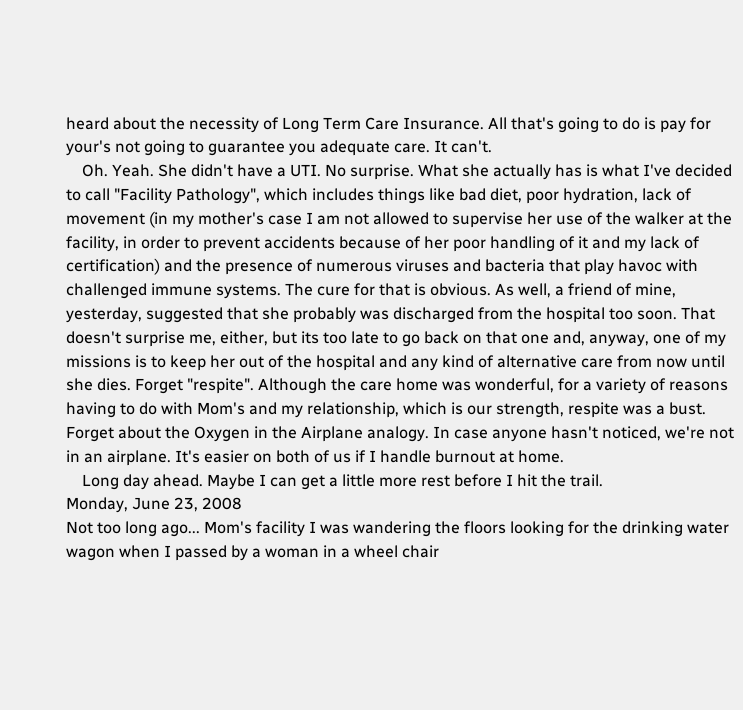heard about the necessity of Long Term Care Insurance. All that's going to do is pay for your's not going to guarantee you adequate care. It can't.
    Oh. Yeah. She didn't have a UTI. No surprise. What she actually has is what I've decided to call "Facility Pathology", which includes things like bad diet, poor hydration, lack of movement (in my mother's case I am not allowed to supervise her use of the walker at the facility, in order to prevent accidents because of her poor handling of it and my lack of certification) and the presence of numerous viruses and bacteria that play havoc with challenged immune systems. The cure for that is obvious. As well, a friend of mine, yesterday, suggested that she probably was discharged from the hospital too soon. That doesn't surprise me, either, but its too late to go back on that one and, anyway, one of my missions is to keep her out of the hospital and any kind of alternative care from now until she dies. Forget "respite". Although the care home was wonderful, for a variety of reasons having to do with Mom's and my relationship, which is our strength, respite was a bust. Forget about the Oxygen in the Airplane analogy. In case anyone hasn't noticed, we're not in an airplane. It's easier on both of us if I handle burnout at home.
    Long day ahead. Maybe I can get a little more rest before I hit the trail.
Monday, June 23, 2008
Not too long ago... Mom's facility I was wandering the floors looking for the drinking water wagon when I passed by a woman in a wheel chair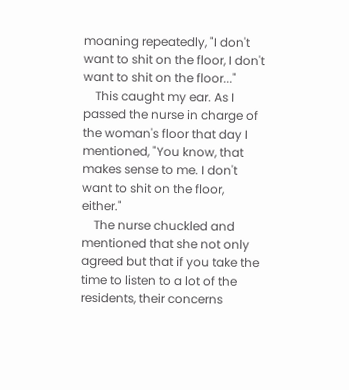moaning repeatedly, "I don't want to shit on the floor, I don't want to shit on the floor..."
    This caught my ear. As I passed the nurse in charge of the woman's floor that day I mentioned, "You know, that makes sense to me. I don't want to shit on the floor, either."
    The nurse chuckled and mentioned that she not only agreed but that if you take the time to listen to a lot of the residents, their concerns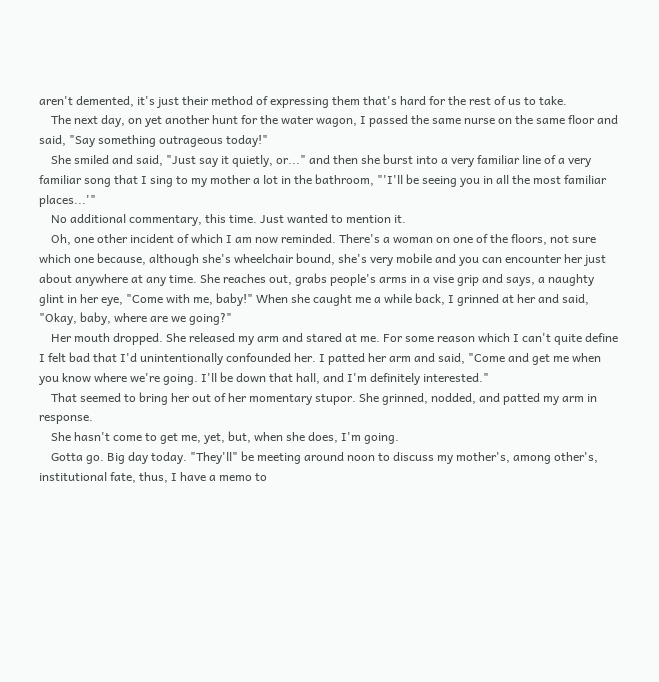aren't demented, it's just their method of expressing them that's hard for the rest of us to take.
    The next day, on yet another hunt for the water wagon, I passed the same nurse on the same floor and said, "Say something outrageous today!"
    She smiled and said, "Just say it quietly, or..." and then she burst into a very familiar line of a very familiar song that I sing to my mother a lot in the bathroom, "'I'll be seeing you in all the most familiar places...'"
    No additional commentary, this time. Just wanted to mention it.
    Oh, one other incident of which I am now reminded. There's a woman on one of the floors, not sure which one because, although she's wheelchair bound, she's very mobile and you can encounter her just about anywhere at any time. She reaches out, grabs people's arms in a vise grip and says, a naughty glint in her eye, "Come with me, baby!" When she caught me a while back, I grinned at her and said, "Okay, baby, where are we going?"
    Her mouth dropped. She released my arm and stared at me. For some reason which I can't quite define I felt bad that I'd unintentionally confounded her. I patted her arm and said, "Come and get me when you know where we're going. I'll be down that hall, and I'm definitely interested."
    That seemed to bring her out of her momentary stupor. She grinned, nodded, and patted my arm in response.
    She hasn't come to get me, yet, but, when she does, I'm going.
    Gotta go. Big day today. "They'll" be meeting around noon to discuss my mother's, among other's, institutional fate, thus, I have a memo to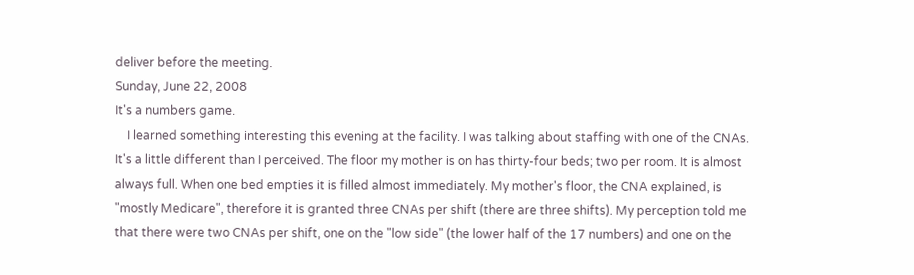deliver before the meeting.
Sunday, June 22, 2008
It's a numbers game.
    I learned something interesting this evening at the facility. I was talking about staffing with one of the CNAs. It's a little different than I perceived. The floor my mother is on has thirty-four beds; two per room. It is almost always full. When one bed empties it is filled almost immediately. My mother's floor, the CNA explained, is "mostly Medicare", therefore it is granted three CNAs per shift (there are three shifts). My perception told me that there were two CNAs per shift, one on the "low side" (the lower half of the 17 numbers) and one on the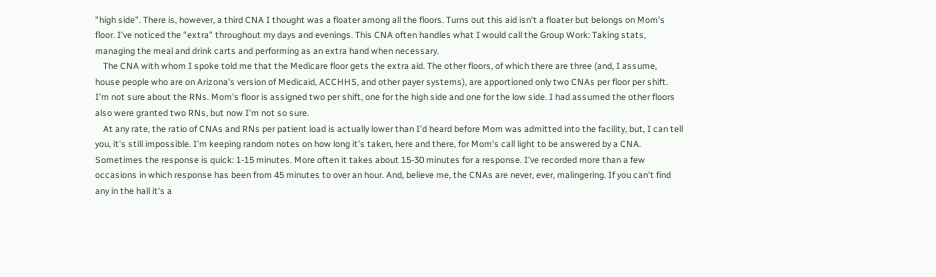"high side". There is, however, a third CNA I thought was a floater among all the floors. Turns out this aid isn't a floater but belongs on Mom's floor. I've noticed the "extra" throughout my days and evenings. This CNA often handles what I would call the Group Work: Taking stats, managing the meal and drink carts and performing as an extra hand when necessary.
    The CNA with whom I spoke told me that the Medicare floor gets the extra aid. The other floors, of which there are three (and, I assume, house people who are on Arizona's version of Medicaid, ACCHHS, and other payer systems), are apportioned only two CNAs per floor per shift. I'm not sure about the RNs. Mom's floor is assigned two per shift, one for the high side and one for the low side. I had assumed the other floors also were granted two RNs, but now I'm not so sure.
    At any rate, the ratio of CNAs and RNs per patient load is actually lower than I'd heard before Mom was admitted into the facility, but, I can tell you, it's still impossible. I'm keeping random notes on how long it's taken, here and there, for Mom's call light to be answered by a CNA. Sometimes the response is quick: 1-15 minutes. More often it takes about 15-30 minutes for a response. I've recorded more than a few occasions in which response has been from 45 minutes to over an hour. And, believe me, the CNAs are never, ever, malingering. If you can't find any in the hall it's a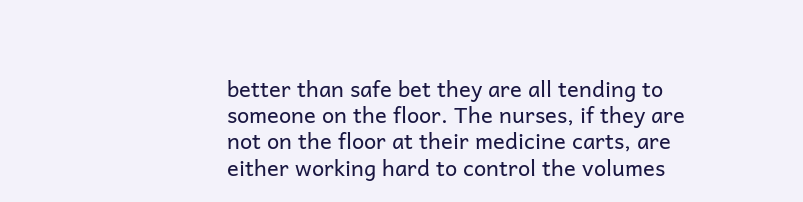better than safe bet they are all tending to someone on the floor. The nurses, if they are not on the floor at their medicine carts, are either working hard to control the volumes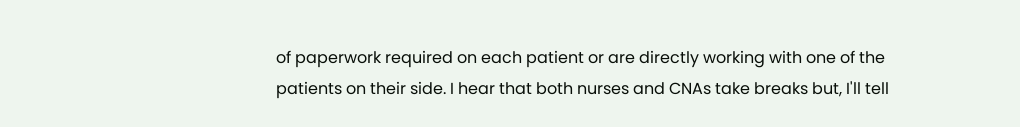of paperwork required on each patient or are directly working with one of the patients on their side. I hear that both nurses and CNAs take breaks but, I'll tell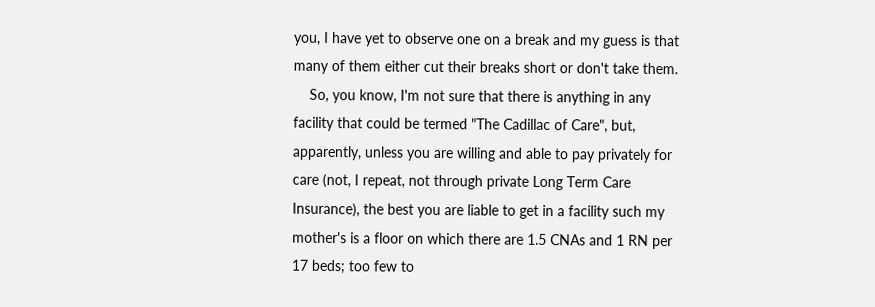you, I have yet to observe one on a break and my guess is that many of them either cut their breaks short or don't take them.
    So, you know, I'm not sure that there is anything in any facility that could be termed "The Cadillac of Care", but, apparently, unless you are willing and able to pay privately for care (not, I repeat, not through private Long Term Care Insurance), the best you are liable to get in a facility such my mother's is a floor on which there are 1.5 CNAs and 1 RN per 17 beds; too few to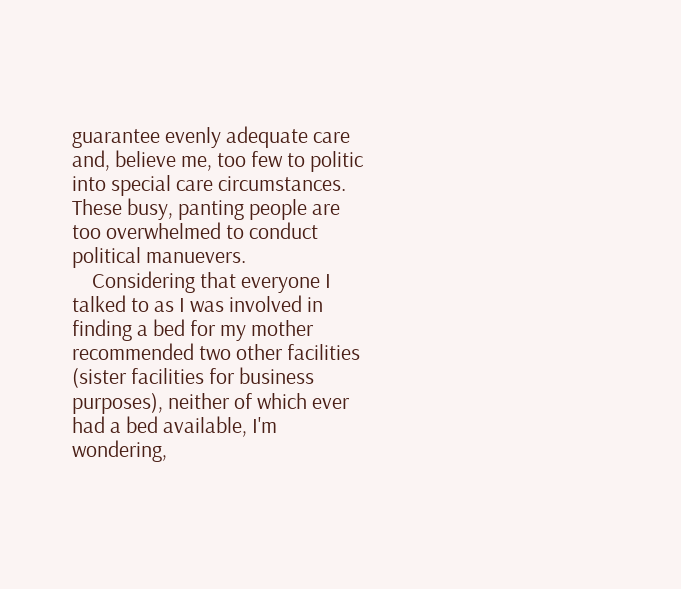guarantee evenly adequate care and, believe me, too few to politic into special care circumstances. These busy, panting people are too overwhelmed to conduct political manuevers.
    Considering that everyone I talked to as I was involved in finding a bed for my mother recommended two other facilities (sister facilities for business purposes), neither of which ever had a bed available, I'm wondering,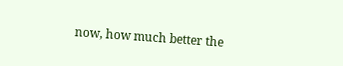now, how much better the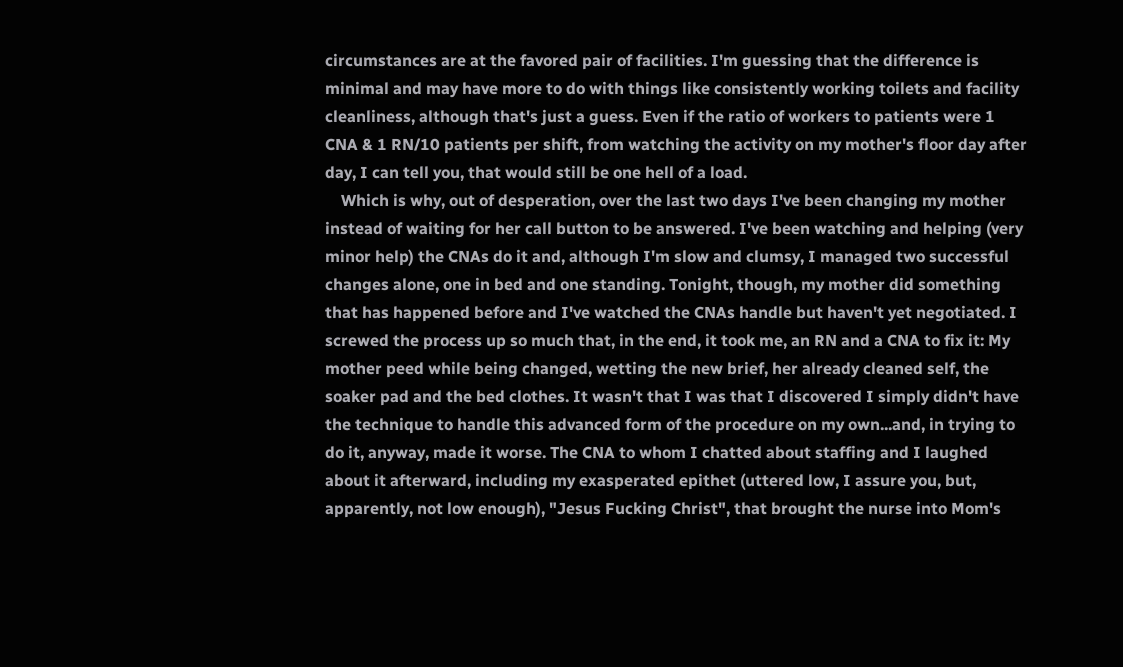circumstances are at the favored pair of facilities. I'm guessing that the difference is minimal and may have more to do with things like consistently working toilets and facility cleanliness, although that's just a guess. Even if the ratio of workers to patients were 1 CNA & 1 RN/10 patients per shift, from watching the activity on my mother's floor day after day, I can tell you, that would still be one hell of a load.
    Which is why, out of desperation, over the last two days I've been changing my mother instead of waiting for her call button to be answered. I've been watching and helping (very minor help) the CNAs do it and, although I'm slow and clumsy, I managed two successful changes alone, one in bed and one standing. Tonight, though, my mother did something that has happened before and I've watched the CNAs handle but haven't yet negotiated. I screwed the process up so much that, in the end, it took me, an RN and a CNA to fix it: My mother peed while being changed, wetting the new brief, her already cleaned self, the soaker pad and the bed clothes. It wasn't that I was that I discovered I simply didn't have the technique to handle this advanced form of the procedure on my own...and, in trying to do it, anyway, made it worse. The CNA to whom I chatted about staffing and I laughed about it afterward, including my exasperated epithet (uttered low, I assure you, but, apparently, not low enough), "Jesus Fucking Christ", that brought the nurse into Mom's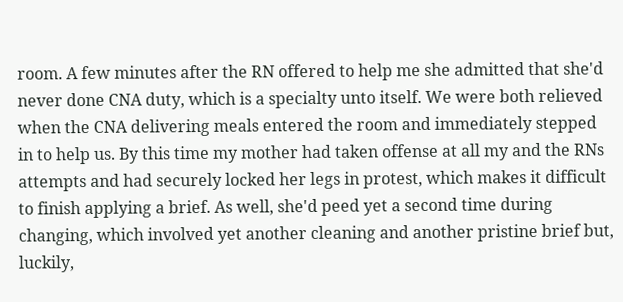room. A few minutes after the RN offered to help me she admitted that she'd never done CNA duty, which is a specialty unto itself. We were both relieved when the CNA delivering meals entered the room and immediately stepped in to help us. By this time my mother had taken offense at all my and the RNs attempts and had securely locked her legs in protest, which makes it difficult to finish applying a brief. As well, she'd peed yet a second time during changing, which involved yet another cleaning and another pristine brief but, luckily,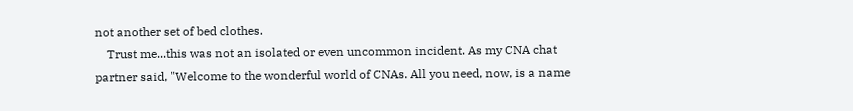not another set of bed clothes.
    Trust me...this was not an isolated or even uncommon incident. As my CNA chat partner said, "Welcome to the wonderful world of CNAs. All you need, now, is a name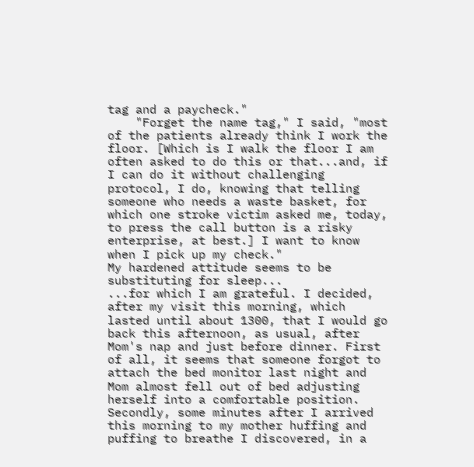tag and a paycheck."
    "Forget the name tag," I said, "most of the patients already think I work the floor. [Which is I walk the floor I am often asked to do this or that...and, if I can do it without challenging protocol, I do, knowing that telling someone who needs a waste basket, for which one stroke victim asked me, today, to press the call button is a risky enterprise, at best.] I want to know when I pick up my check."
My hardened attitude seems to be substituting for sleep...
...for which I am grateful. I decided, after my visit this morning, which lasted until about 1300, that I would go back this afternoon, as usual, after Mom's nap and just before dinner. First of all, it seems that someone forgot to attach the bed monitor last night and Mom almost fell out of bed adjusting herself into a comfortable position. Secondly, some minutes after I arrived this morning to my mother huffing and puffing to breathe I discovered, in a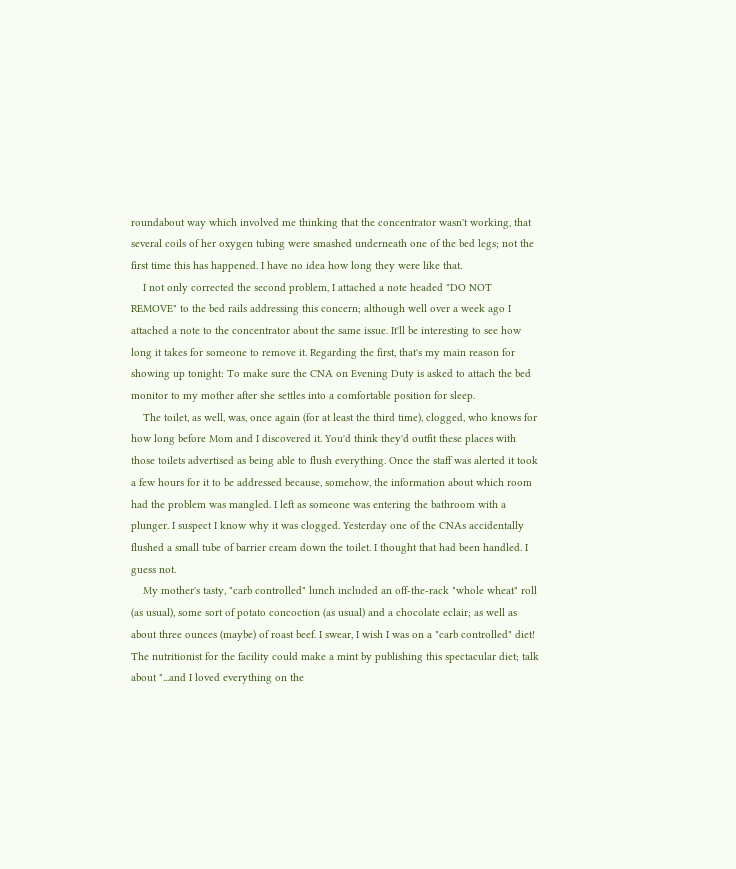roundabout way which involved me thinking that the concentrator wasn't working, that several coils of her oxygen tubing were smashed underneath one of the bed legs; not the first time this has happened. I have no idea how long they were like that.
    I not only corrected the second problem, I attached a note headed "DO NOT REMOVE" to the bed rails addressing this concern; although well over a week ago I attached a note to the concentrator about the same issue. It'll be interesting to see how long it takes for someone to remove it. Regarding the first, that's my main reason for showing up tonight: To make sure the CNA on Evening Duty is asked to attach the bed monitor to my mother after she settles into a comfortable position for sleep.
    The toilet, as well, was, once again (for at least the third time), clogged, who knows for how long before Mom and I discovered it. You'd think they'd outfit these places with those toilets advertised as being able to flush everything. Once the staff was alerted it took a few hours for it to be addressed because, somehow, the information about which room had the problem was mangled. I left as someone was entering the bathroom with a plunger. I suspect I know why it was clogged. Yesterday one of the CNAs accidentally flushed a small tube of barrier cream down the toilet. I thought that had been handled. I guess not.
    My mother's tasty, "carb controlled" lunch included an off-the-rack "whole wheat" roll (as usual), some sort of potato concoction (as usual) and a chocolate eclair; as well as about three ounces (maybe) of roast beef. I swear, I wish I was on a "carb controlled" diet! The nutritionist for the facility could make a mint by publishing this spectacular diet; talk about "...and I loved everything on the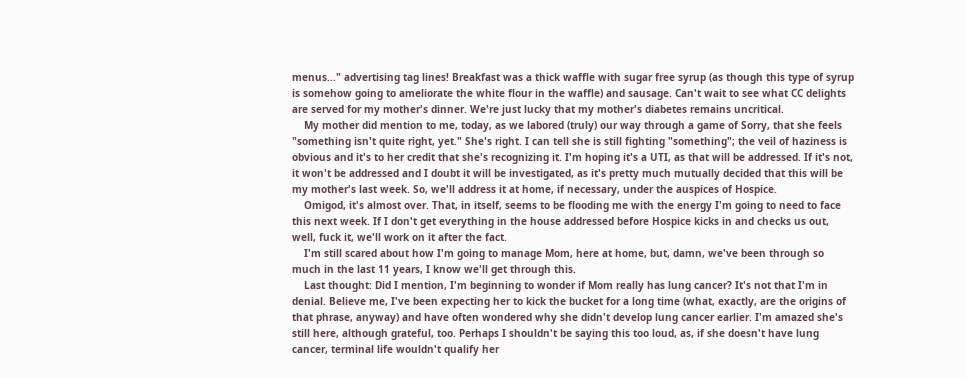menus..." advertising tag lines! Breakfast was a thick waffle with sugar free syrup (as though this type of syrup is somehow going to ameliorate the white flour in the waffle) and sausage. Can't wait to see what CC delights are served for my mother's dinner. We're just lucky that my mother's diabetes remains uncritical.
    My mother did mention to me, today, as we labored (truly) our way through a game of Sorry, that she feels "something isn't quite right, yet." She's right. I can tell she is still fighting "something"; the veil of haziness is obvious and it's to her credit that she's recognizing it. I'm hoping it's a UTI, as that will be addressed. If it's not, it won't be addressed and I doubt it will be investigated, as it's pretty much mutually decided that this will be my mother's last week. So, we'll address it at home, if necessary, under the auspices of Hospice.
    Omigod, it's almost over. That, in itself, seems to be flooding me with the energy I'm going to need to face this next week. If I don't get everything in the house addressed before Hospice kicks in and checks us out, well, fuck it, we'll work on it after the fact.
    I'm still scared about how I'm going to manage Mom, here at home, but, damn, we've been through so much in the last 11 years, I know we'll get through this.
    Last thought: Did I mention, I'm beginning to wonder if Mom really has lung cancer? It's not that I'm in denial. Believe me, I've been expecting her to kick the bucket for a long time (what, exactly, are the origins of that phrase, anyway) and have often wondered why she didn't develop lung cancer earlier. I'm amazed she's still here, although grateful, too. Perhaps I shouldn't be saying this too loud, as, if she doesn't have lung cancer, terminal life wouldn't qualify her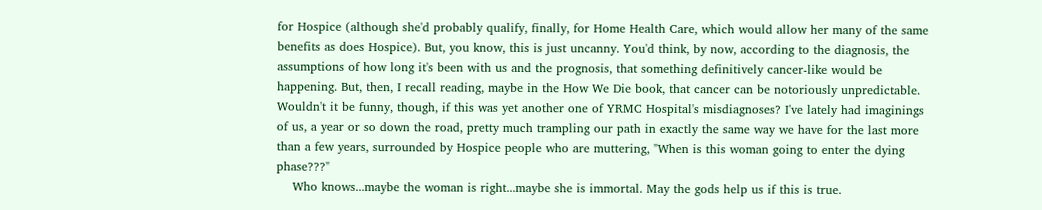for Hospice (although she'd probably qualify, finally, for Home Health Care, which would allow her many of the same benefits as does Hospice). But, you know, this is just uncanny. You'd think, by now, according to the diagnosis, the assumptions of how long it's been with us and the prognosis, that something definitively cancer-like would be happening. But, then, I recall reading, maybe in the How We Die book, that cancer can be notoriously unpredictable. Wouldn't it be funny, though, if this was yet another one of YRMC Hospital's misdiagnoses? I've lately had imaginings of us, a year or so down the road, pretty much trampling our path in exactly the same way we have for the last more than a few years, surrounded by Hospice people who are muttering, "When is this woman going to enter the dying phase???"
    Who knows...maybe the woman is right...maybe she is immortal. May the gods help us if this is true.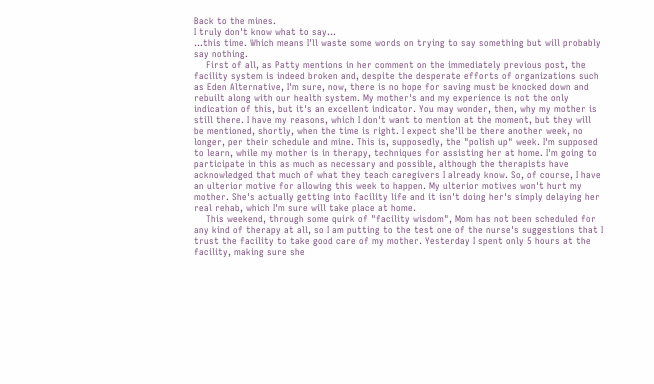Back to the mines.
I truly don't know what to say...
...this time. Which means I'll waste some words on trying to say something but will probably say nothing.
    First of all, as Patty mentions in her comment on the immediately previous post, the facility system is indeed broken and, despite the desperate efforts of organizations such as Eden Alternative, I'm sure, now, there is no hope for saving must be knocked down and rebuilt along with our health system. My mother's and my experience is not the only indication of this, but it's an excellent indicator. You may wonder, then, why my mother is still there. I have my reasons, which I don't want to mention at the moment, but they will be mentioned, shortly, when the time is right. I expect she'll be there another week, no longer, per their schedule and mine. This is, supposedly, the "polish up" week. I'm supposed to learn, while my mother is in therapy, techniques for assisting her at home. I'm going to participate in this as much as necessary and possible, although the therapists have acknowledged that much of what they teach caregivers I already know. So, of course, I have an ulterior motive for allowing this week to happen. My ulterior motives won't hurt my mother. She's actually getting into facility life and it isn't doing her's simply delaying her real rehab, which I'm sure will take place at home.
    This weekend, through some quirk of "facility wisdom", Mom has not been scheduled for any kind of therapy at all, so I am putting to the test one of the nurse's suggestions that I trust the facility to take good care of my mother. Yesterday I spent only 5 hours at the facility, making sure she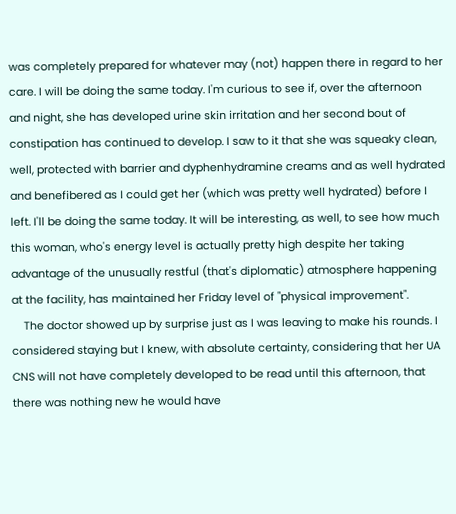was completely prepared for whatever may (not) happen there in regard to her care. I will be doing the same today. I'm curious to see if, over the afternoon and night, she has developed urine skin irritation and her second bout of constipation has continued to develop. I saw to it that she was squeaky clean, well, protected with barrier and dyphenhydramine creams and as well hydrated and benefibered as I could get her (which was pretty well hydrated) before I left. I'll be doing the same today. It will be interesting, as well, to see how much this woman, who's energy level is actually pretty high despite her taking advantage of the unusually restful (that's diplomatic) atmosphere happening at the facility, has maintained her Friday level of "physical improvement".
    The doctor showed up by surprise just as I was leaving to make his rounds. I considered staying but I knew, with absolute certainty, considering that her UA CNS will not have completely developed to be read until this afternoon, that there was nothing new he would have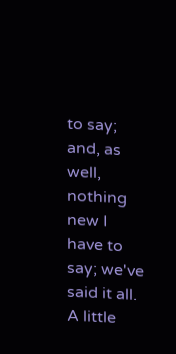to say; and, as well, nothing new I have to say; we've said it all. A little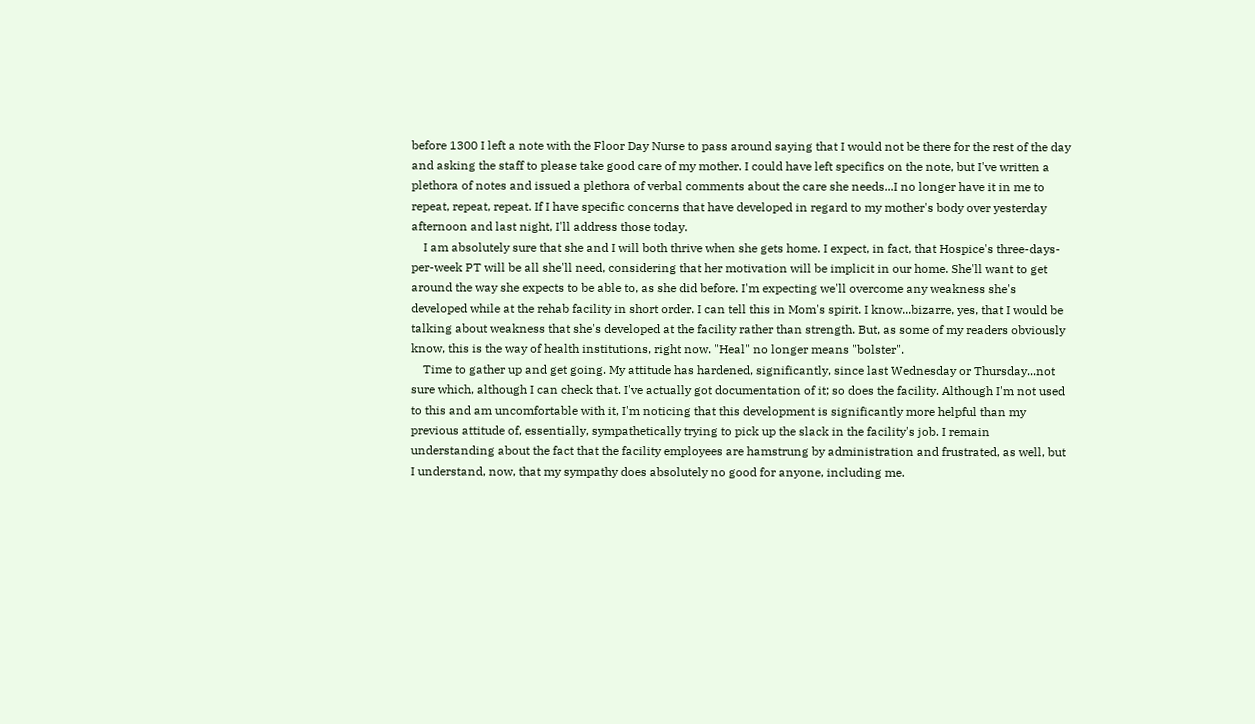before 1300 I left a note with the Floor Day Nurse to pass around saying that I would not be there for the rest of the day and asking the staff to please take good care of my mother. I could have left specifics on the note, but I've written a plethora of notes and issued a plethora of verbal comments about the care she needs...I no longer have it in me to repeat, repeat, repeat. If I have specific concerns that have developed in regard to my mother's body over yesterday afternoon and last night, I'll address those today.
    I am absolutely sure that she and I will both thrive when she gets home. I expect, in fact, that Hospice's three-days-per-week PT will be all she'll need, considering that her motivation will be implicit in our home. She'll want to get around the way she expects to be able to, as she did before. I'm expecting we'll overcome any weakness she's developed while at the rehab facility in short order. I can tell this in Mom's spirit. I know...bizarre, yes, that I would be talking about weakness that she's developed at the facility rather than strength. But, as some of my readers obviously know, this is the way of health institutions, right now. "Heal" no longer means "bolster".
    Time to gather up and get going. My attitude has hardened, significantly, since last Wednesday or Thursday...not sure which, although I can check that. I've actually got documentation of it; so does the facility. Although I'm not used to this and am uncomfortable with it, I'm noticing that this development is significantly more helpful than my previous attitude of, essentially, sympathetically trying to pick up the slack in the facility's job. I remain understanding about the fact that the facility employees are hamstrung by administration and frustrated, as well, but I understand, now, that my sympathy does absolutely no good for anyone, including me.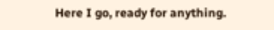Here I go, ready for anything.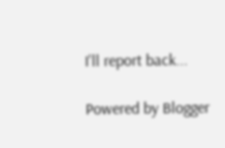I'll report back...

Powered by Blogger